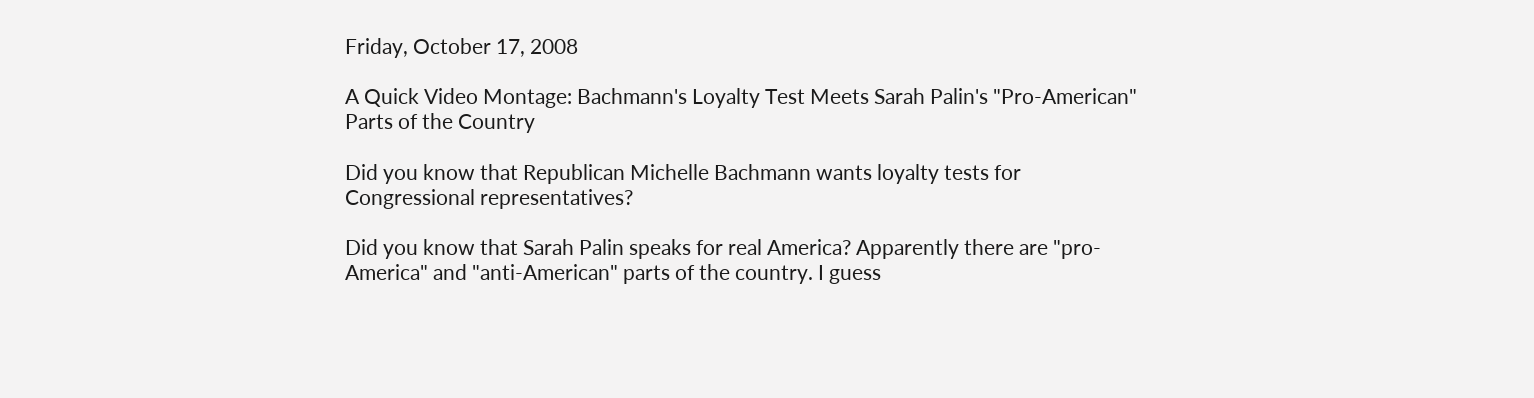Friday, October 17, 2008

A Quick Video Montage: Bachmann's Loyalty Test Meets Sarah Palin's "Pro-American" Parts of the Country

Did you know that Republican Michelle Bachmann wants loyalty tests for Congressional representatives?

Did you know that Sarah Palin speaks for real America? Apparently there are "pro-America" and "anti-American" parts of the country. I guess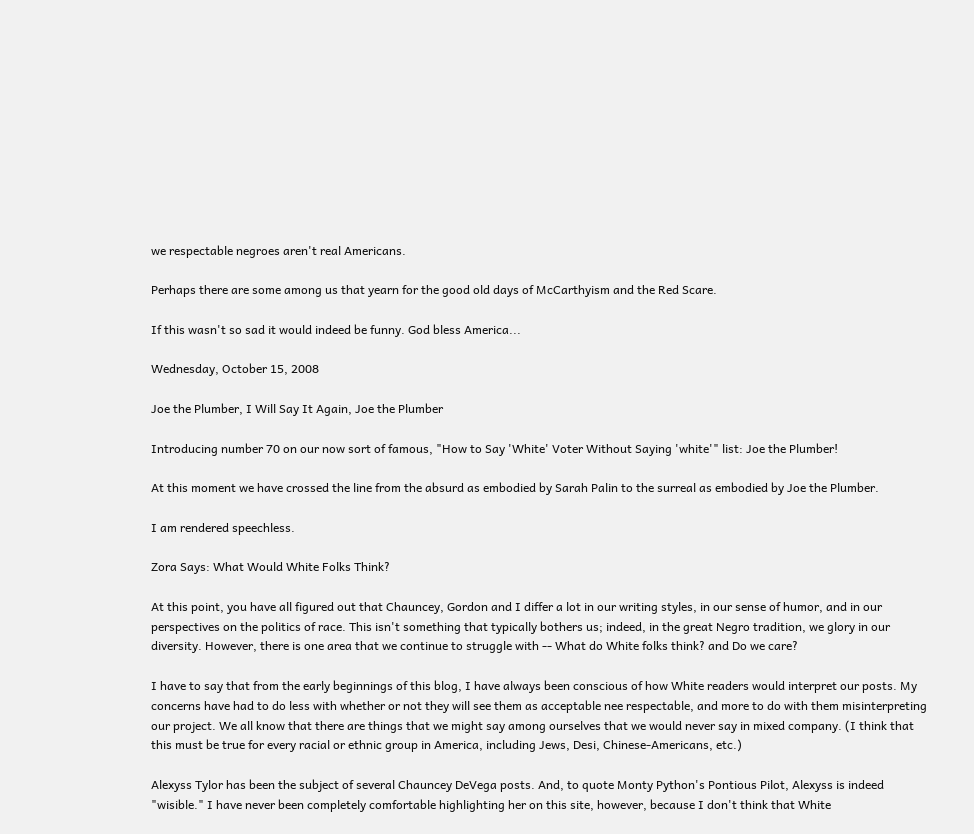we respectable negroes aren't real Americans.

Perhaps there are some among us that yearn for the good old days of McCarthyism and the Red Scare.

If this wasn't so sad it would indeed be funny. God bless America...

Wednesday, October 15, 2008

Joe the Plumber, I Will Say It Again, Joe the Plumber

Introducing number 70 on our now sort of famous, "How to Say 'White' Voter Without Saying 'white'" list: Joe the Plumber!

At this moment we have crossed the line from the absurd as embodied by Sarah Palin to the surreal as embodied by Joe the Plumber.

I am rendered speechless.

Zora Says: What Would White Folks Think?

At this point, you have all figured out that Chauncey, Gordon and I differ a lot in our writing styles, in our sense of humor, and in our perspectives on the politics of race. This isn't something that typically bothers us; indeed, in the great Negro tradition, we glory in our diversity. However, there is one area that we continue to struggle with -- What do White folks think? and Do we care?

I have to say that from the early beginnings of this blog, I have always been conscious of how White readers would interpret our posts. My concerns have had to do less with whether or not they will see them as acceptable nee respectable, and more to do with them misinterpreting our project. We all know that there are things that we might say among ourselves that we would never say in mixed company. (I think that this must be true for every racial or ethnic group in America, including Jews, Desi, Chinese-Americans, etc.)

Alexyss Tylor has been the subject of several Chauncey DeVega posts. And, to quote Monty Python's Pontious Pilot, Alexyss is indeed "wisible." I have never been completely comfortable highlighting her on this site, however, because I don't think that White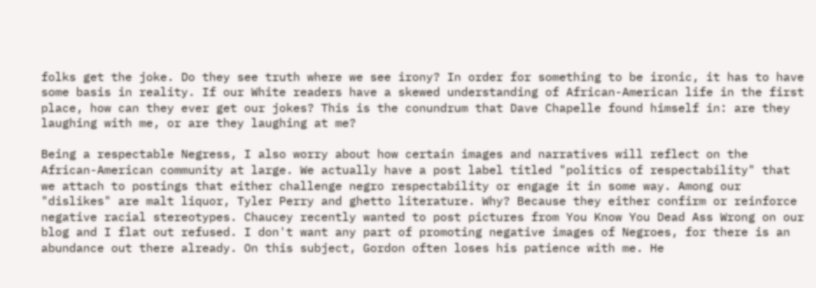folks get the joke. Do they see truth where we see irony? In order for something to be ironic, it has to have some basis in reality. If our White readers have a skewed understanding of African-American life in the first place, how can they ever get our jokes? This is the conundrum that Dave Chapelle found himself in: are they laughing with me, or are they laughing at me?

Being a respectable Negress, I also worry about how certain images and narratives will reflect on the African-American community at large. We actually have a post label titled "politics of respectability" that we attach to postings that either challenge negro respectability or engage it in some way. Among our "dislikes" are malt liquor, Tyler Perry and ghetto literature. Why? Because they either confirm or reinforce negative racial stereotypes. Chaucey recently wanted to post pictures from You Know You Dead Ass Wrong on our blog and I flat out refused. I don't want any part of promoting negative images of Negroes, for there is an abundance out there already. On this subject, Gordon often loses his patience with me. He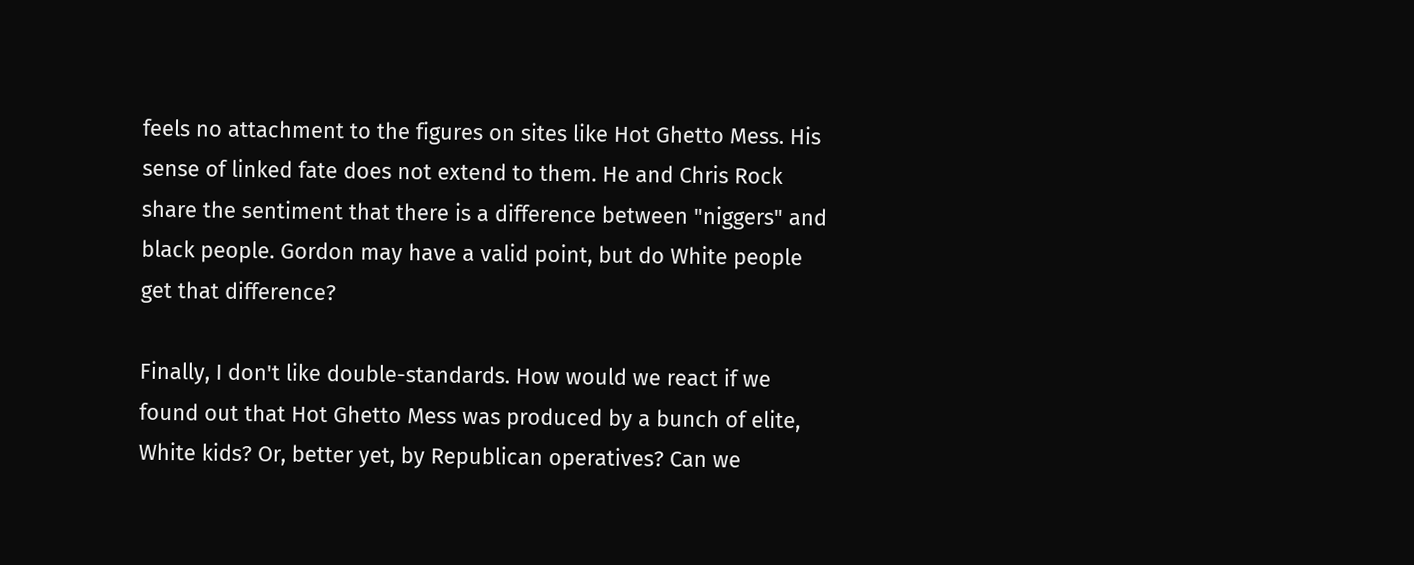feels no attachment to the figures on sites like Hot Ghetto Mess. His sense of linked fate does not extend to them. He and Chris Rock share the sentiment that there is a difference between "niggers" and black people. Gordon may have a valid point, but do White people get that difference?

Finally, I don't like double-standards. How would we react if we found out that Hot Ghetto Mess was produced by a bunch of elite, White kids? Or, better yet, by Republican operatives? Can we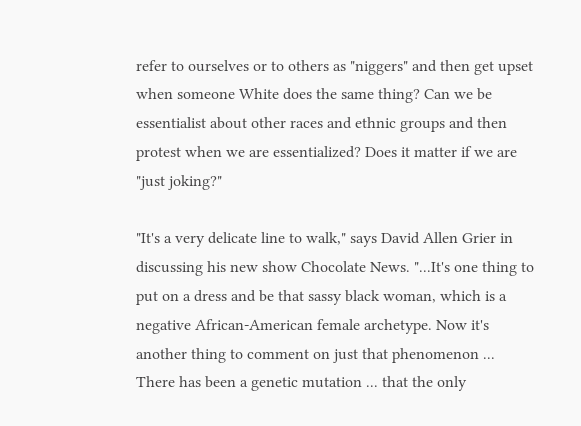refer to ourselves or to others as "niggers" and then get upset when someone White does the same thing? Can we be essentialist about other races and ethnic groups and then protest when we are essentialized? Does it matter if we are "just joking?"

"It's a very delicate line to walk," says David Allen Grier in discussing his new show Chocolate News. "...It's one thing to put on a dress and be that sassy black woman, which is a negative African-American female archetype. Now it's another thing to comment on just that phenomenon ... There has been a genetic mutation ... that the only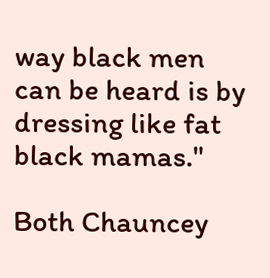way black men can be heard is by dressing like fat black mamas."

Both Chauncey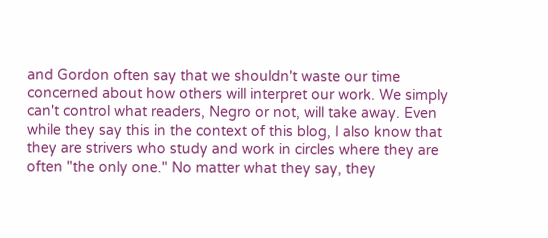and Gordon often say that we shouldn't waste our time concerned about how others will interpret our work. We simply can't control what readers, Negro or not, will take away. Even while they say this in the context of this blog, I also know that they are strivers who study and work in circles where they are often "the only one." No matter what they say, they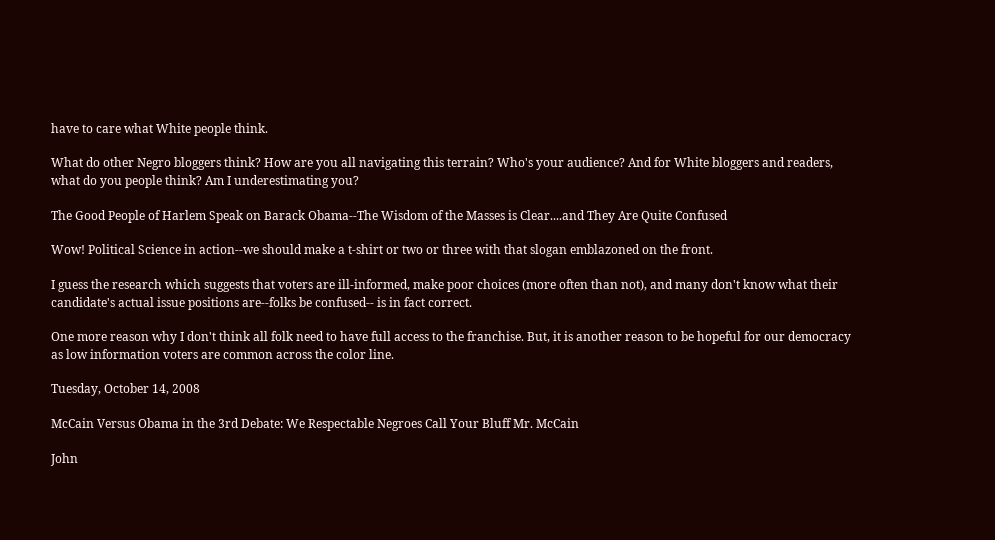have to care what White people think.

What do other Negro bloggers think? How are you all navigating this terrain? Who's your audience? And for White bloggers and readers, what do you people think? Am I underestimating you?

The Good People of Harlem Speak on Barack Obama--The Wisdom of the Masses is Clear....and They Are Quite Confused

Wow! Political Science in action--we should make a t-shirt or two or three with that slogan emblazoned on the front.

I guess the research which suggests that voters are ill-informed, make poor choices (more often than not), and many don't know what their candidate's actual issue positions are--folks be confused-- is in fact correct.

One more reason why I don't think all folk need to have full access to the franchise. But, it is another reason to be hopeful for our democracy as low information voters are common across the color line.

Tuesday, October 14, 2008

McCain Versus Obama in the 3rd Debate: We Respectable Negroes Call Your Bluff Mr. McCain

John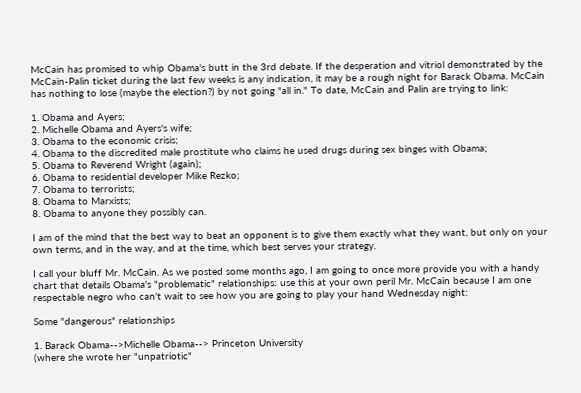McCain has promised to whip Obama's butt in the 3rd debate. If the desperation and vitriol demonstrated by the McCain-Palin ticket during the last few weeks is any indication, it may be a rough night for Barack Obama. McCain has nothing to lose (maybe the election?) by not going "all in." To date, McCain and Palin are trying to link:

1. Obama and Ayers;
2. Michelle Obama and Ayers's wife;
3. Obama to the economic crisis;
4. Obama to the discredited male prostitute who claims he used drugs during sex binges with Obama;
5. Obama to Reverend Wright (again);
6. Obama to residential developer Mike Rezko;
7. Obama to terrorists;
8. Obama to Marxists;
8. Obama to anyone they possibly can.

I am of the mind that the best way to beat an opponent is to give them exactly what they want, but only on your own terms, and in the way, and at the time, which best serves your strategy.

I call your bluff Mr. McCain. As we posted some months ago, I am going to once more provide you with a handy chart that details Obama's "problematic" relationships: use this at your own peril Mr. McCain because I am one respectable negro who can't wait to see how you are going to play your hand Wednesday night:

Some "dangerous" relationships

1. Barack Obama-->Michelle Obama--> Princeton University
(where she wrote her "unpatriotic"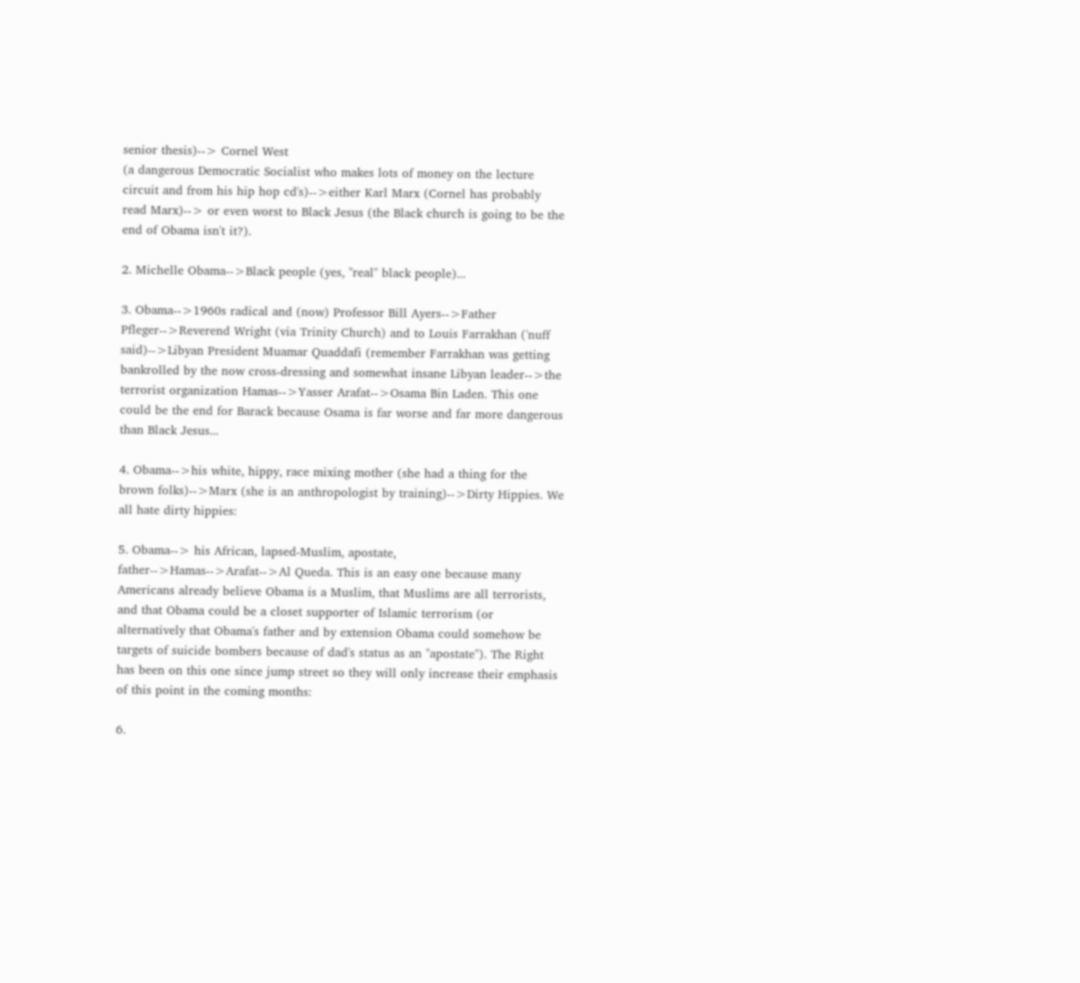senior thesis)--> Cornel West
(a dangerous Democratic Socialist who makes lots of money on the lecture circuit and from his hip hop cd's)-->either Karl Marx (Cornel has probably read Marx)--> or even worst to Black Jesus (the Black church is going to be the end of Obama isn't it?).

2. Michelle Obama-->Black people (yes, "real" black people)...

3. Obama-->1960s radical and (now) Professor Bill Ayers-->Father Pfleger-->Reverend Wright (via Trinity Church) and to Louis Farrakhan ('nuff said)-->Libyan President Muamar Quaddafi (remember Farrakhan was getting bankrolled by the now cross-dressing and somewhat insane Libyan leader-->the terrorist organization Hamas-->Yasser Arafat-->Osama Bin Laden. This one could be the end for Barack because Osama is far worse and far more dangerous than Black Jesus...

4. Obama-->his white, hippy, race mixing mother (she had a thing for the brown folks)-->Marx (she is an anthropologist by training)-->Dirty Hippies. We all hate dirty hippies:

5. Obama--> his African, lapsed-Muslim, apostate, father-->Hamas-->Arafat-->Al Queda. This is an easy one because many Americans already believe Obama is a Muslim, that Muslims are all terrorists, and that Obama could be a closet supporter of Islamic terrorism (or alternatively that Obama's father and by extension Obama could somehow be targets of suicide bombers because of dad's status as an "apostate"). The Right has been on this one since jump street so they will only increase their emphasis of this point in the coming months:

6.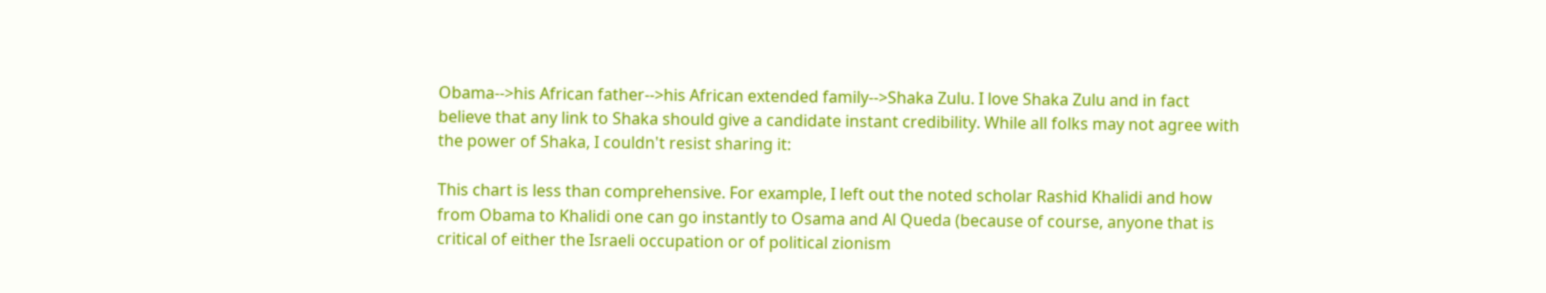Obama-->his African father-->his African extended family-->Shaka Zulu. I love Shaka Zulu and in fact believe that any link to Shaka should give a candidate instant credibility. While all folks may not agree with the power of Shaka, I couldn't resist sharing it:

This chart is less than comprehensive. For example, I left out the noted scholar Rashid Khalidi and how from Obama to Khalidi one can go instantly to Osama and Al Queda (because of course, anyone that is critical of either the Israeli occupation or of political zionism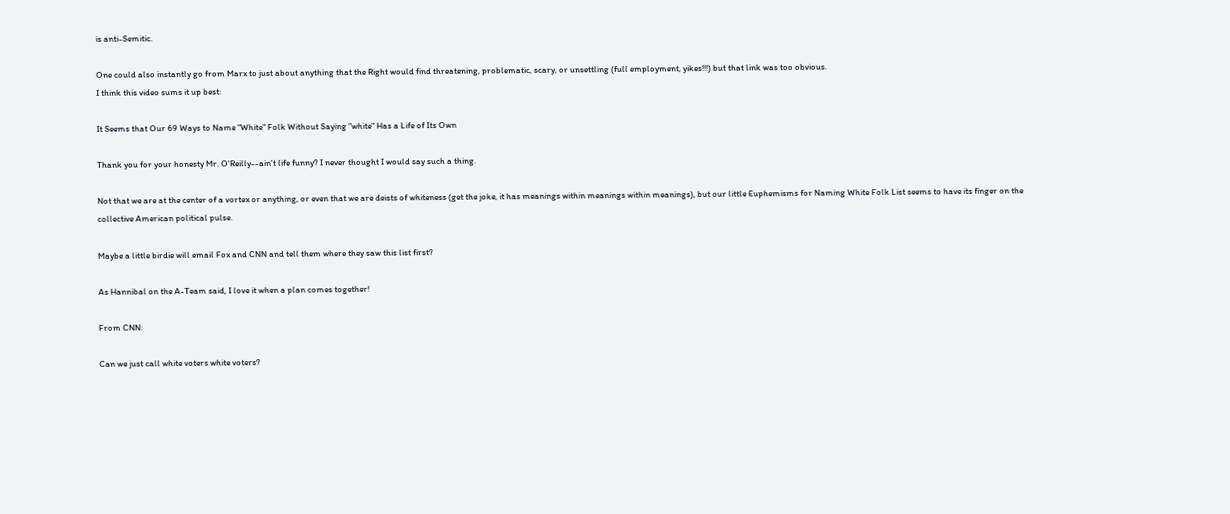is anti-Semitic.

One could also instantly go from Marx to just about anything that the Right would find threatening, problematic, scary, or unsettling (full employment, yikes!!!) but that link was too obvious.
I think this video sums it up best:

It Seems that Our 69 Ways to Name "White" Folk Without Saying "white" Has a Life of Its Own

Thank you for your honesty Mr. O'Reilly--ain't life funny? I never thought I would say such a thing.

Not that we are at the center of a vortex or anything, or even that we are deists of whiteness (get the joke, it has meanings within meanings within meanings), but our little Euphemisms for Naming White Folk List seems to have its finger on the collective American political pulse.

Maybe a little birdie will email Fox and CNN and tell them where they saw this list first?

As Hannibal on the A-Team said, I love it when a plan comes together!

From CNN:

Can we just call white voters white voters?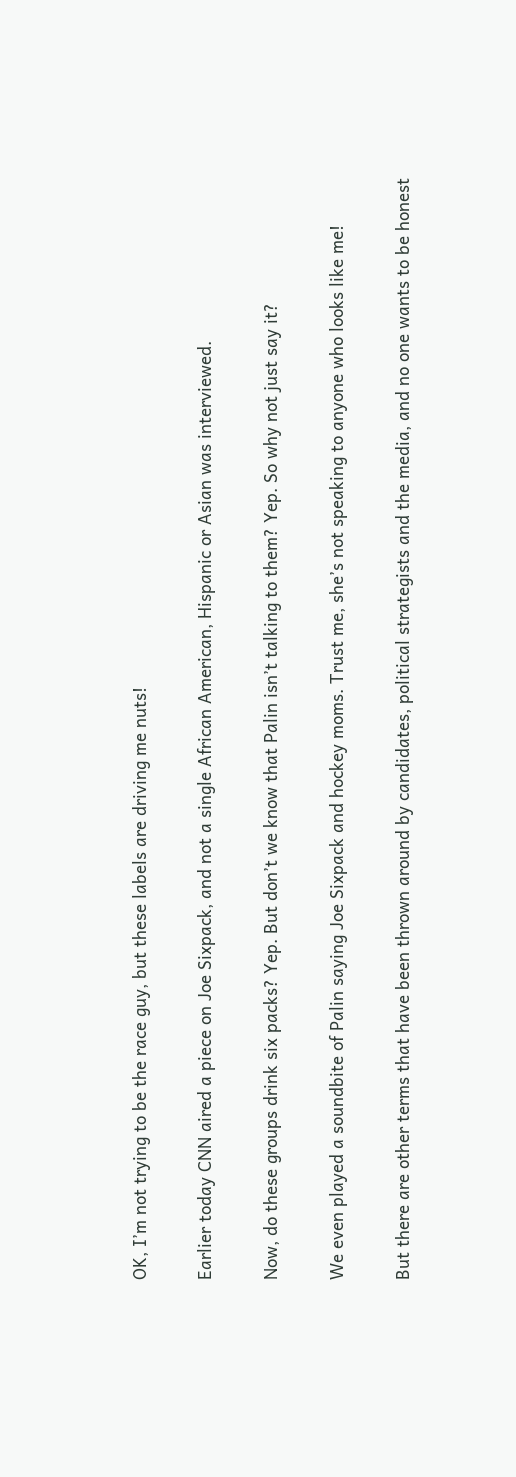OK, I’m not trying to be the race guy, but these labels are driving me nuts!

Earlier today CNN aired a piece on Joe Sixpack, and not a single African American, Hispanic or Asian was interviewed.

Now, do these groups drink six packs? Yep. But don’t we know that Palin isn’t talking to them? Yep. So why not just say it?

We even played a soundbite of Palin saying Joe Sixpack and hockey moms. Trust me, she’s not speaking to anyone who looks like me!

But there are other terms that have been thrown around by candidates, political strategists and the media, and no one wants to be honest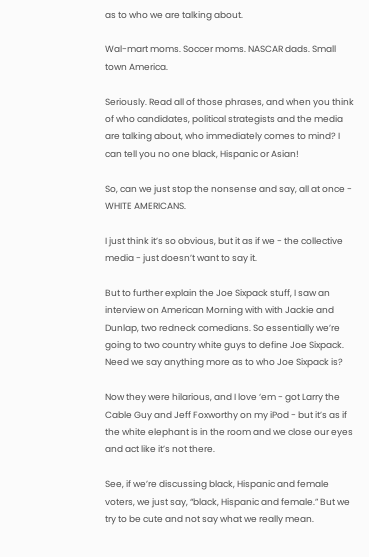as to who we are talking about.

Wal-mart moms. Soccer moms. NASCAR dads. Small town America.

Seriously. Read all of those phrases, and when you think of who candidates, political strategists and the media are talking about, who immediately comes to mind? I can tell you no one black, Hispanic or Asian!

So, can we just stop the nonsense and say, all at once - WHITE AMERICANS.

I just think it’s so obvious, but it as if we - the collective media - just doesn’t want to say it.

But to further explain the Joe Sixpack stuff, I saw an interview on American Morning with with Jackie and Dunlap, two redneck comedians. So essentially we’re going to two country white guys to define Joe Sixpack. Need we say anything more as to who Joe Sixpack is?

Now they were hilarious, and I love ‘em - got Larry the Cable Guy and Jeff Foxworthy on my iPod - but it’s as if the white elephant is in the room and we close our eyes and act like it’s not there.

See, if we’re discussing black, Hispanic and female voters, we just say, “black, Hispanic and female.” But we try to be cute and not say what we really mean.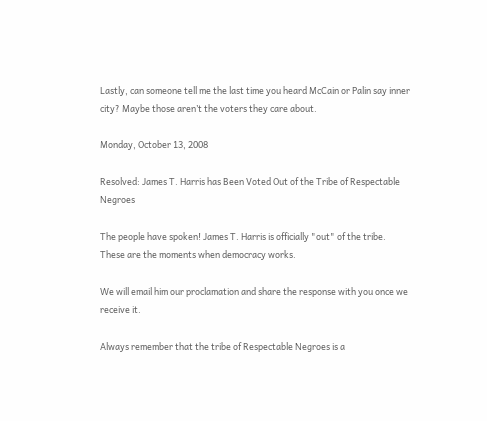Lastly, can someone tell me the last time you heard McCain or Palin say inner city? Maybe those aren’t the voters they care about.

Monday, October 13, 2008

Resolved: James T. Harris has Been Voted Out of the Tribe of Respectable Negroes

The people have spoken! James T. Harris is officially "out" of the tribe. These are the moments when democracy works.

We will email him our proclamation and share the response with you once we receive it.

Always remember that the tribe of Respectable Negroes is a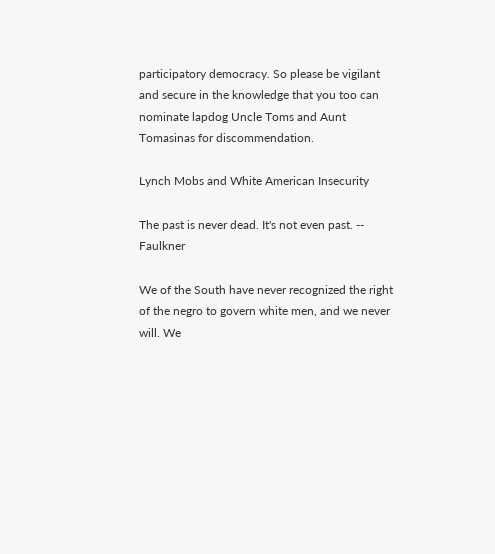participatory democracy. So please be vigilant and secure in the knowledge that you too can nominate lapdog Uncle Toms and Aunt Tomasinas for discommendation.

Lynch Mobs and White American Insecurity

The past is never dead. It's not even past. -- Faulkner

We of the South have never recognized the right of the negro to govern white men, and we never will. We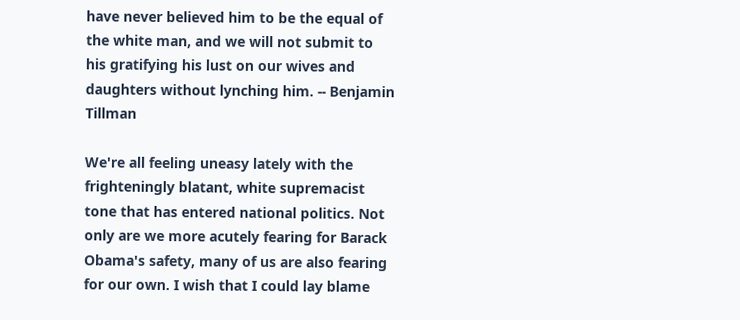have never believed him to be the equal of the white man, and we will not submit to his gratifying his lust on our wives and daughters without lynching him. -- Benjamin Tillman

We're all feeling uneasy lately with the frighteningly blatant, white supremacist tone that has entered national politics. Not only are we more acutely fearing for Barack Obama's safety, many of us are also fearing for our own. I wish that I could lay blame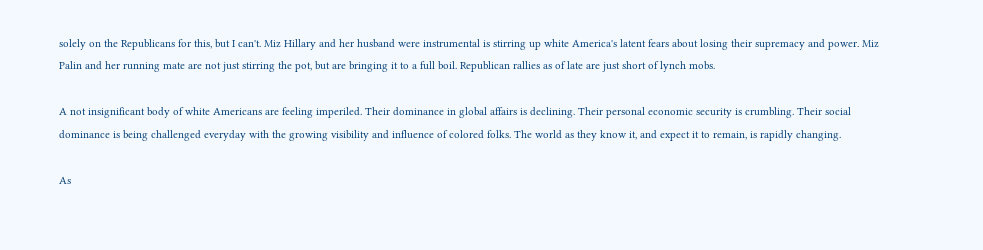solely on the Republicans for this, but I can't. Miz Hillary and her husband were instrumental is stirring up white America's latent fears about losing their supremacy and power. Miz Palin and her running mate are not just stirring the pot, but are bringing it to a full boil. Republican rallies as of late are just short of lynch mobs.

A not insignificant body of white Americans are feeling imperiled. Their dominance in global affairs is declining. Their personal economic security is crumbling. Their social dominance is being challenged everyday with the growing visibility and influence of colored folks. The world as they know it, and expect it to remain, is rapidly changing.

As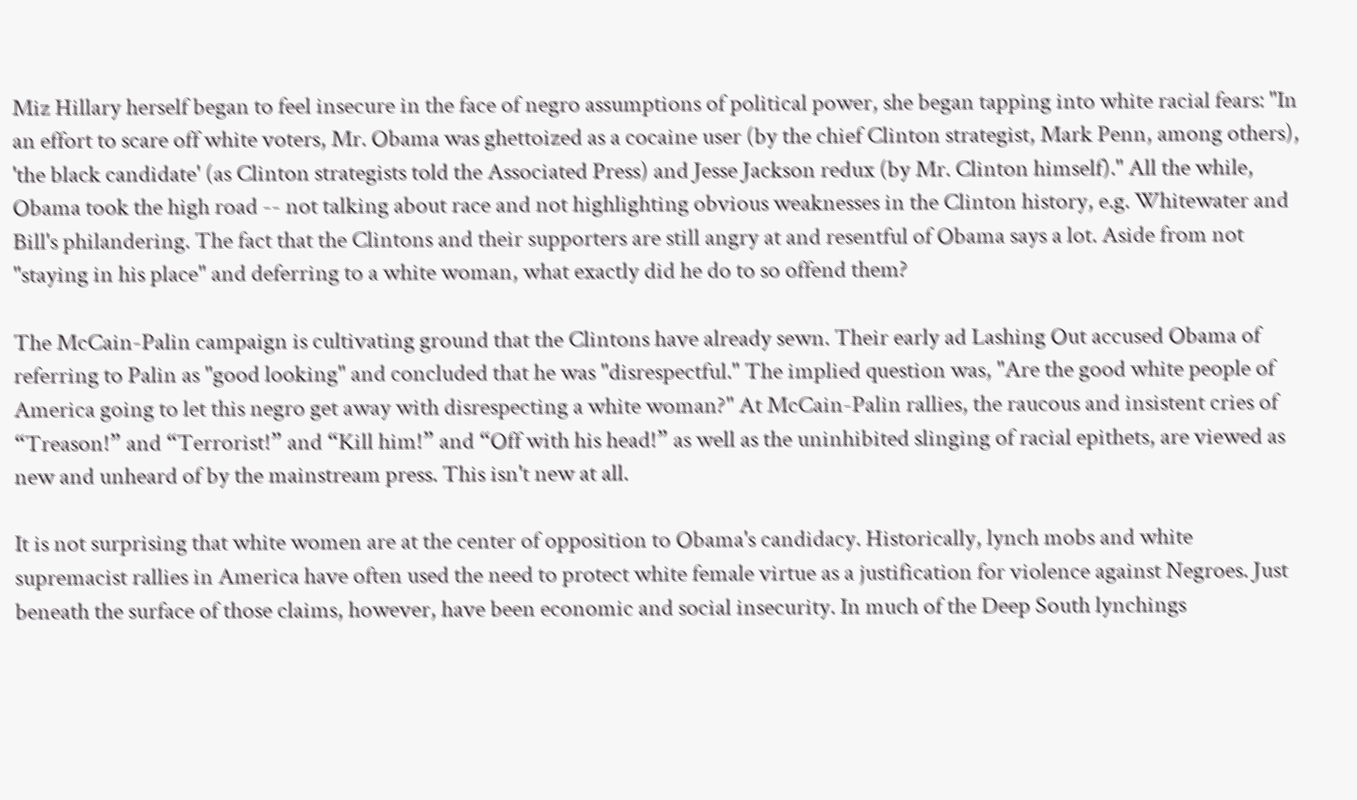Miz Hillary herself began to feel insecure in the face of negro assumptions of political power, she began tapping into white racial fears: "In an effort to scare off white voters, Mr. Obama was ghettoized as a cocaine user (by the chief Clinton strategist, Mark Penn, among others), 'the black candidate' (as Clinton strategists told the Associated Press) and Jesse Jackson redux (by Mr. Clinton himself)." All the while, Obama took the high road -- not talking about race and not highlighting obvious weaknesses in the Clinton history, e.g. Whitewater and Bill's philandering. The fact that the Clintons and their supporters are still angry at and resentful of Obama says a lot. Aside from not "staying in his place" and deferring to a white woman, what exactly did he do to so offend them?

The McCain-Palin campaign is cultivating ground that the Clintons have already sewn. Their early ad Lashing Out accused Obama of referring to Palin as "good looking" and concluded that he was "disrespectful." The implied question was, "Are the good white people of America going to let this negro get away with disrespecting a white woman?" At McCain-Palin rallies, the raucous and insistent cries of “Treason!” and “Terrorist!” and “Kill him!” and “Off with his head!” as well as the uninhibited slinging of racial epithets, are viewed as new and unheard of by the mainstream press. This isn't new at all.

It is not surprising that white women are at the center of opposition to Obama's candidacy. Historically, lynch mobs and white supremacist rallies in America have often used the need to protect white female virtue as a justification for violence against Negroes. Just beneath the surface of those claims, however, have been economic and social insecurity. In much of the Deep South lynchings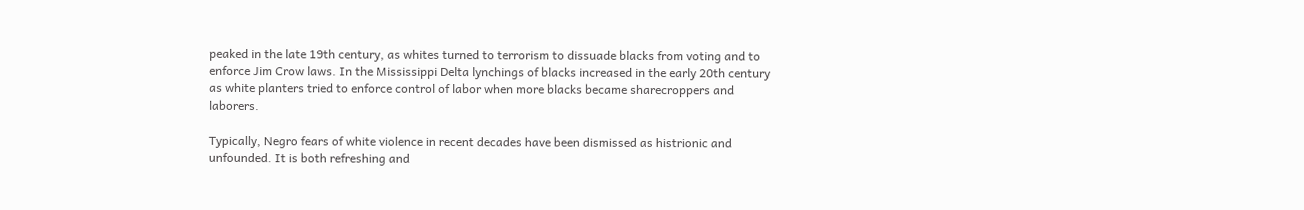peaked in the late 19th century, as whites turned to terrorism to dissuade blacks from voting and to enforce Jim Crow laws. In the Mississippi Delta lynchings of blacks increased in the early 20th century as white planters tried to enforce control of labor when more blacks became sharecroppers and laborers.

Typically, Negro fears of white violence in recent decades have been dismissed as histrionic and unfounded. It is both refreshing and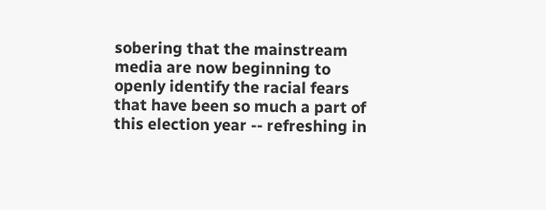sobering that the mainstream media are now beginning to openly identify the racial fears that have been so much a part of this election year -- refreshing in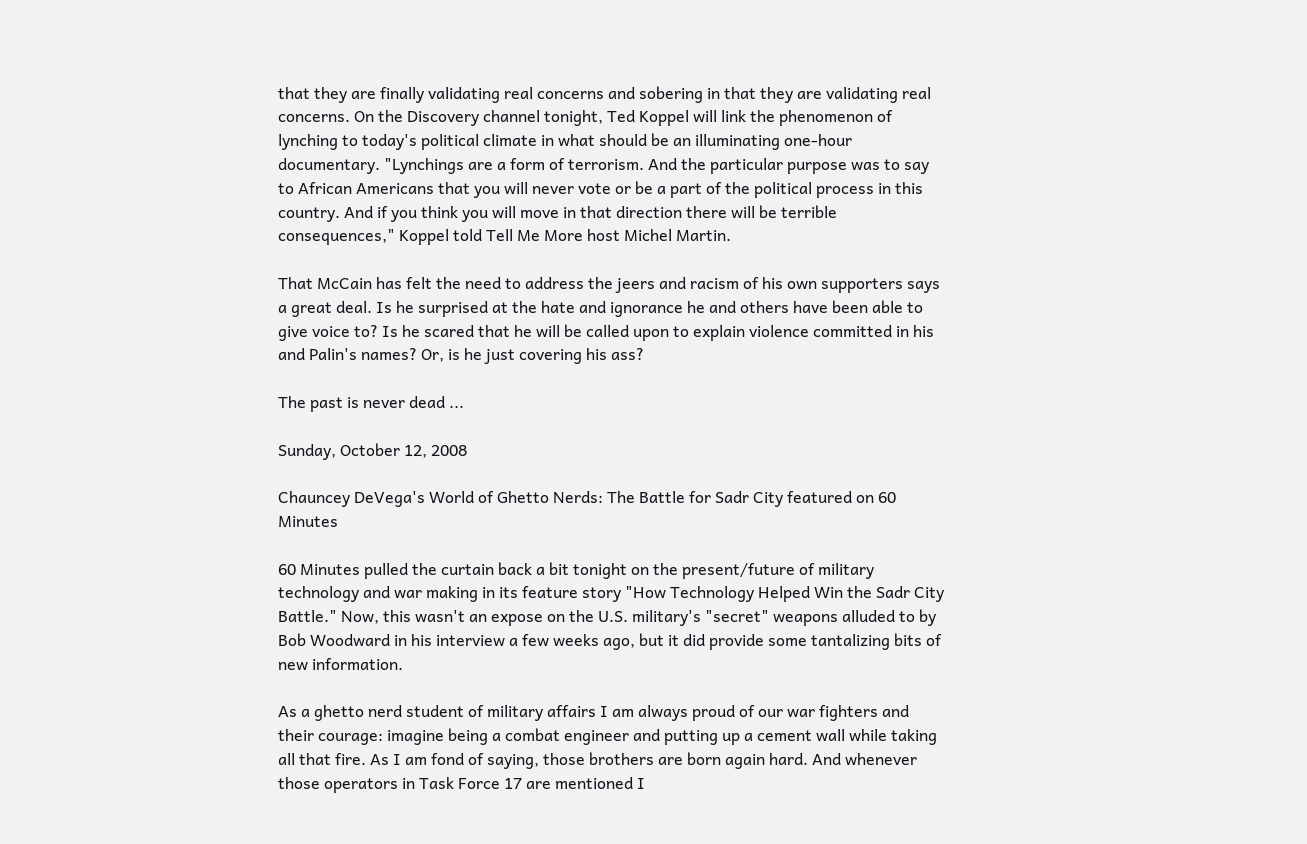that they are finally validating real concerns and sobering in that they are validating real concerns. On the Discovery channel tonight, Ted Koppel will link the phenomenon of lynching to today's political climate in what should be an illuminating one-hour documentary. "Lynchings are a form of terrorism. And the particular purpose was to say to African Americans that you will never vote or be a part of the political process in this country. And if you think you will move in that direction there will be terrible consequences," Koppel told Tell Me More host Michel Martin.

That McCain has felt the need to address the jeers and racism of his own supporters says a great deal. Is he surprised at the hate and ignorance he and others have been able to give voice to? Is he scared that he will be called upon to explain violence committed in his and Palin's names? Or, is he just covering his ass?

The past is never dead ...

Sunday, October 12, 2008

Chauncey DeVega's World of Ghetto Nerds: The Battle for Sadr City featured on 60 Minutes

60 Minutes pulled the curtain back a bit tonight on the present/future of military technology and war making in its feature story "How Technology Helped Win the Sadr City Battle." Now, this wasn't an expose on the U.S. military's "secret" weapons alluded to by Bob Woodward in his interview a few weeks ago, but it did provide some tantalizing bits of new information.

As a ghetto nerd student of military affairs I am always proud of our war fighters and their courage: imagine being a combat engineer and putting up a cement wall while taking all that fire. As I am fond of saying, those brothers are born again hard. And whenever those operators in Task Force 17 are mentioned I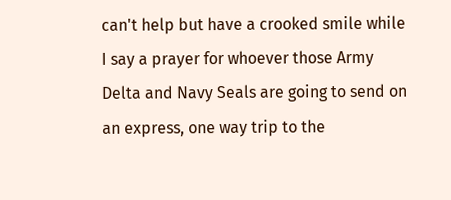can't help but have a crooked smile while I say a prayer for whoever those Army Delta and Navy Seals are going to send on an express, one way trip to the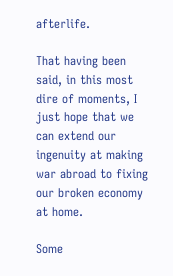afterlife.

That having been said, in this most dire of moments, I just hope that we can extend our ingenuity at making war abroad to fixing our broken economy at home.

Some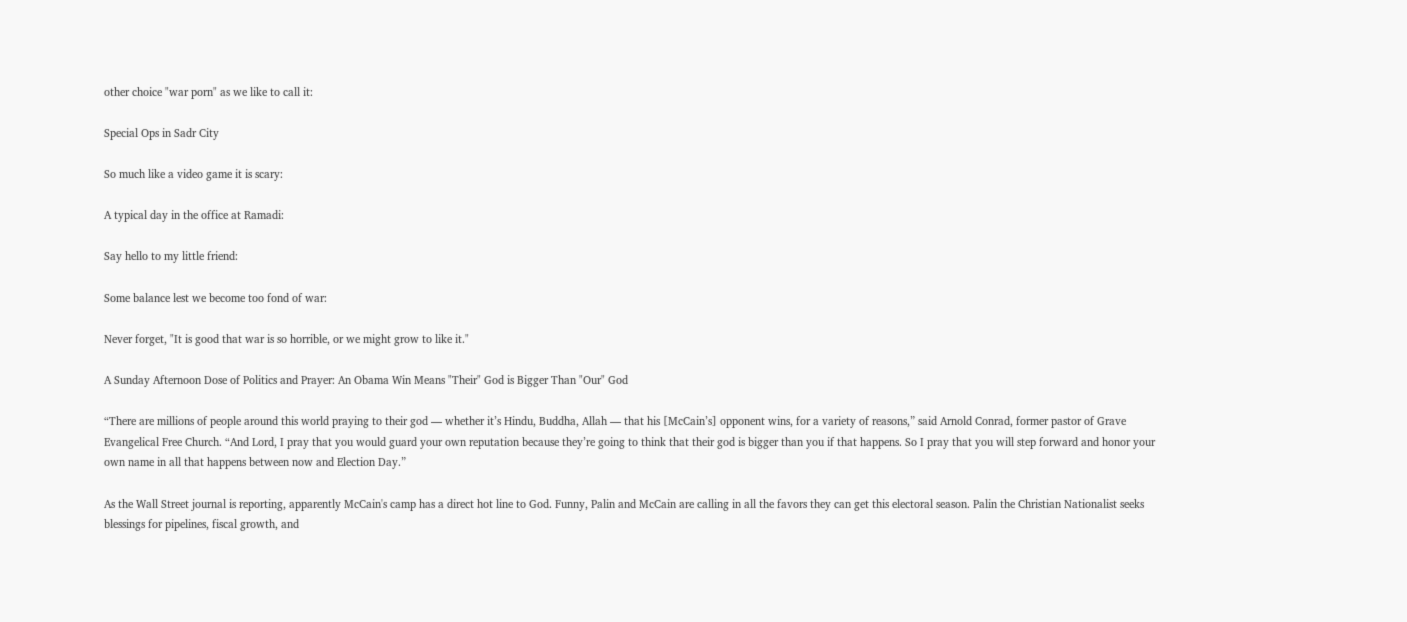other choice "war porn" as we like to call it:

Special Ops in Sadr City

So much like a video game it is scary:

A typical day in the office at Ramadi:

Say hello to my little friend:

Some balance lest we become too fond of war:

Never forget, "It is good that war is so horrible, or we might grow to like it."

A Sunday Afternoon Dose of Politics and Prayer: An Obama Win Means "Their" God is Bigger Than "Our" God

“There are millions of people around this world praying to their god — whether it’s Hindu, Buddha, Allah — that his [McCain’s] opponent wins, for a variety of reasons,” said Arnold Conrad, former pastor of Grave Evangelical Free Church. “And Lord, I pray that you would guard your own reputation because they’re going to think that their god is bigger than you if that happens. So I pray that you will step forward and honor your own name in all that happens between now and Election Day.”

As the Wall Street journal is reporting, apparently McCain's camp has a direct hot line to God. Funny, Palin and McCain are calling in all the favors they can get this electoral season. Palin the Christian Nationalist seeks blessings for pipelines, fiscal growth, and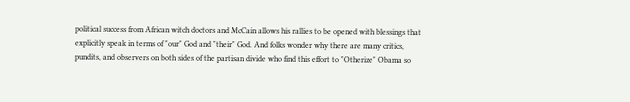political success from African witch doctors and McCain allows his rallies to be opened with blessings that explicitly speak in terms of "our" God and "their" God. And folks wonder why there are many critics, pundits, and observers on both sides of the partisan divide who find this effort to "Otherize" Obama so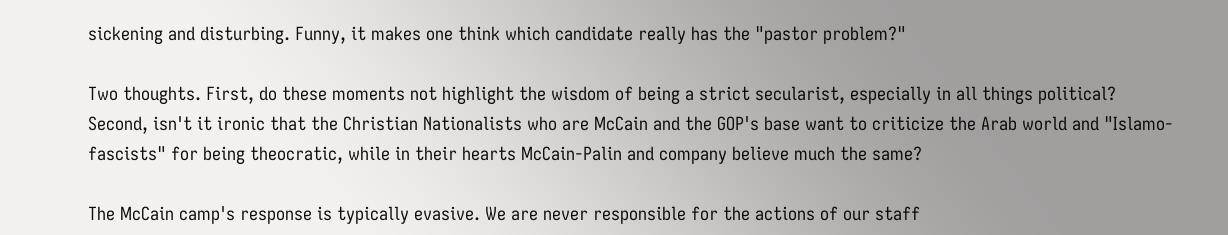sickening and disturbing. Funny, it makes one think which candidate really has the "pastor problem?"

Two thoughts. First, do these moments not highlight the wisdom of being a strict secularist, especially in all things political? Second, isn't it ironic that the Christian Nationalists who are McCain and the GOP's base want to criticize the Arab world and "Islamo-fascists" for being theocratic, while in their hearts McCain-Palin and company believe much the same?

The McCain camp's response is typically evasive. We are never responsible for the actions of our staff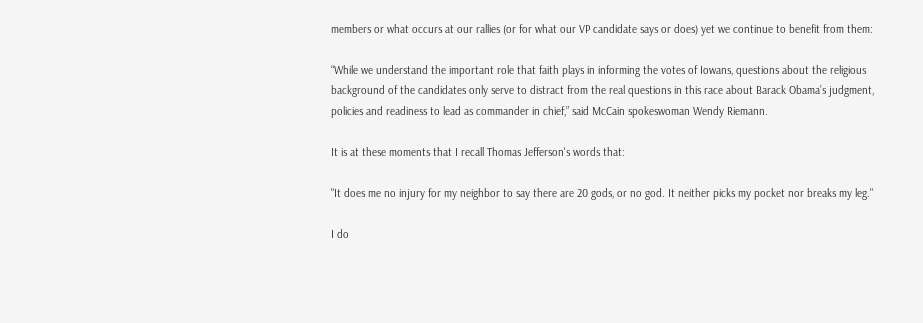members or what occurs at our rallies (or for what our VP candidate says or does) yet we continue to benefit from them:

“While we understand the important role that faith plays in informing the votes of Iowans, questions about the religious background of the candidates only serve to distract from the real questions in this race about Barack Obama’s judgment, policies and readiness to lead as commander in chief,” said McCain spokeswoman Wendy Riemann.

It is at these moments that I recall Thomas Jefferson's words that:

"It does me no injury for my neighbor to say there are 20 gods, or no god. It neither picks my pocket nor breaks my leg."

I do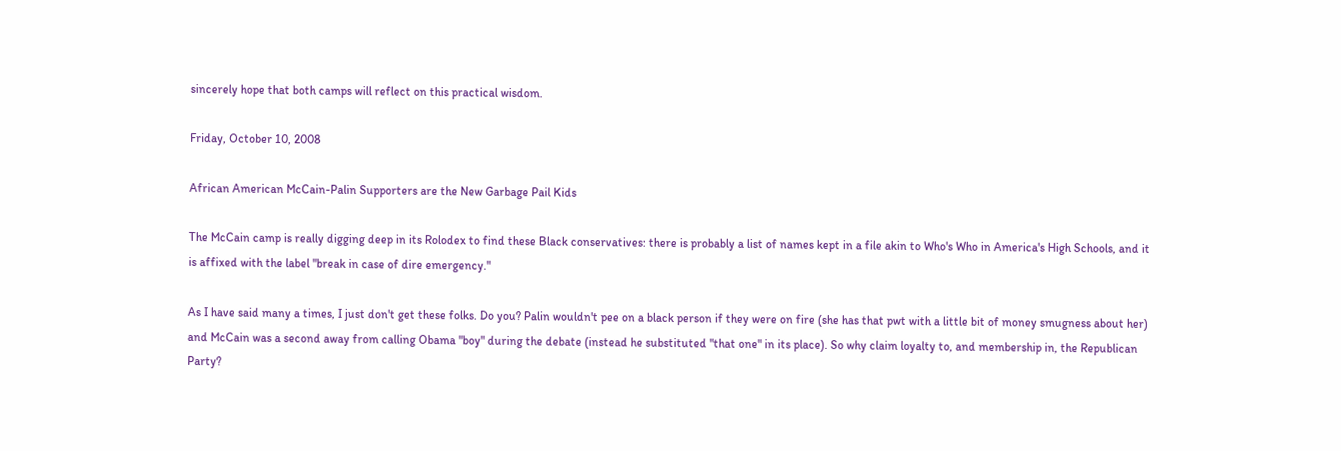sincerely hope that both camps will reflect on this practical wisdom.

Friday, October 10, 2008

African American McCain-Palin Supporters are the New Garbage Pail Kids

The McCain camp is really digging deep in its Rolodex to find these Black conservatives: there is probably a list of names kept in a file akin to Who's Who in America's High Schools, and it is affixed with the label "break in case of dire emergency."

As I have said many a times, I just don't get these folks. Do you? Palin wouldn't pee on a black person if they were on fire (she has that pwt with a little bit of money smugness about her) and McCain was a second away from calling Obama "boy" during the debate (instead he substituted "that one" in its place). So why claim loyalty to, and membership in, the Republican Party?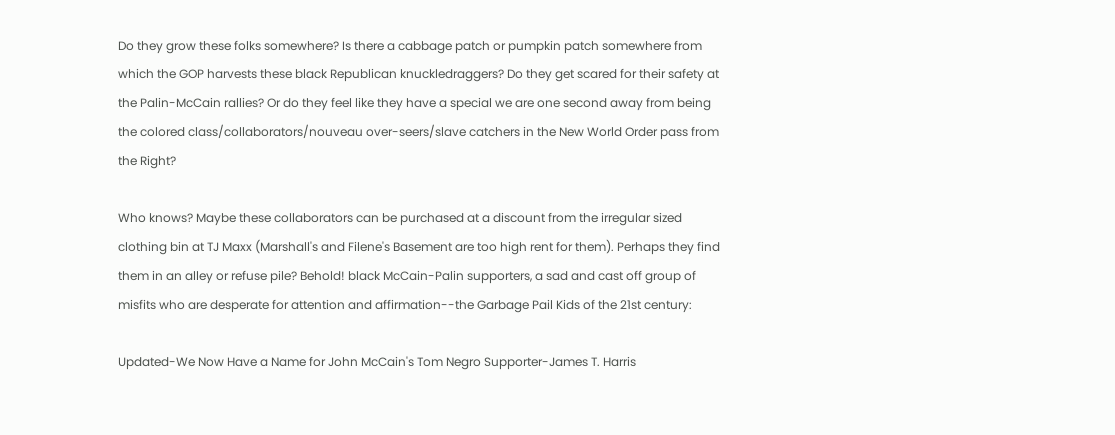Do they grow these folks somewhere? Is there a cabbage patch or pumpkin patch somewhere from which the GOP harvests these black Republican knuckledraggers? Do they get scared for their safety at the Palin-McCain rallies? Or do they feel like they have a special we are one second away from being the colored class/collaborators/nouveau over-seers/slave catchers in the New World Order pass from the Right?

Who knows? Maybe these collaborators can be purchased at a discount from the irregular sized clothing bin at TJ Maxx (Marshall's and Filene's Basement are too high rent for them). Perhaps they find them in an alley or refuse pile? Behold! black McCain-Palin supporters, a sad and cast off group of misfits who are desperate for attention and affirmation--the Garbage Pail Kids of the 21st century:

Updated-We Now Have a Name for John McCain's Tom Negro Supporter-James T. Harris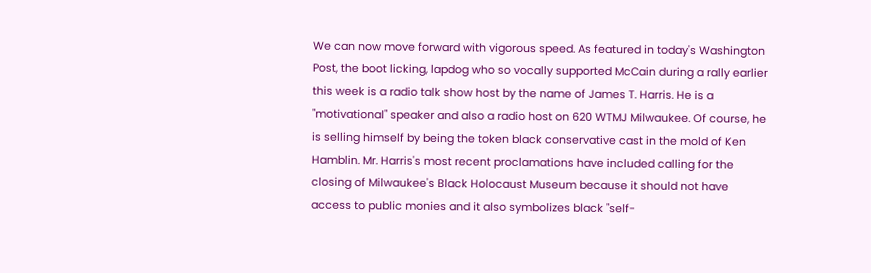We can now move forward with vigorous speed. As featured in today's Washington Post, the boot licking, lapdog who so vocally supported McCain during a rally earlier this week is a radio talk show host by the name of James T. Harris. He is a "motivational" speaker and also a radio host on 620 WTMJ Milwaukee. Of course, he is selling himself by being the token black conservative cast in the mold of Ken Hamblin. Mr. Harris's most recent proclamations have included calling for the closing of Milwaukee's Black Holocaust Museum because it should not have access to public monies and it also symbolizes black "self-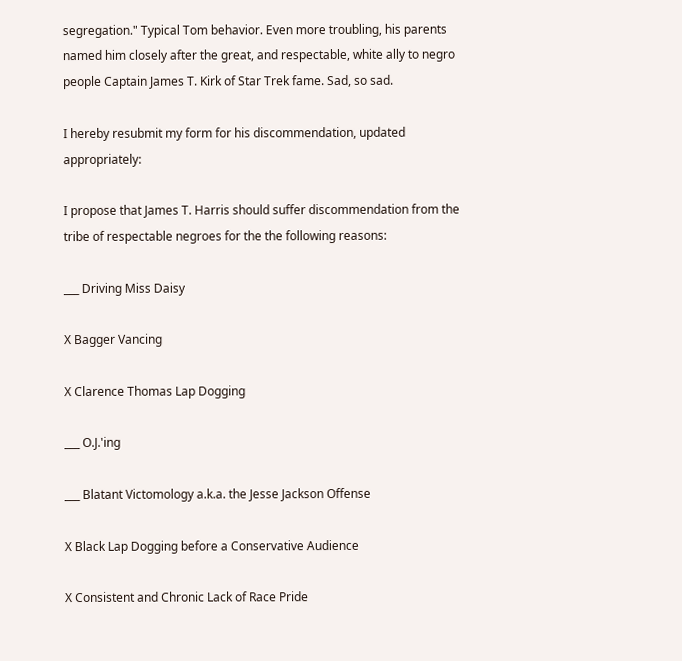segregation." Typical Tom behavior. Even more troubling, his parents named him closely after the great, and respectable, white ally to negro people Captain James T. Kirk of Star Trek fame. Sad, so sad.

I hereby resubmit my form for his discommendation, updated appropriately:

I propose that James T. Harris should suffer discommendation from the tribe of respectable negroes for the the following reasons:

___ Driving Miss Daisy

X Bagger Vancing

X Clarence Thomas Lap Dogging

___ O.J.'ing

___ Blatant Victomology a.k.a. the Jesse Jackson Offense

X Black Lap Dogging before a Conservative Audience

X Consistent and Chronic Lack of Race Pride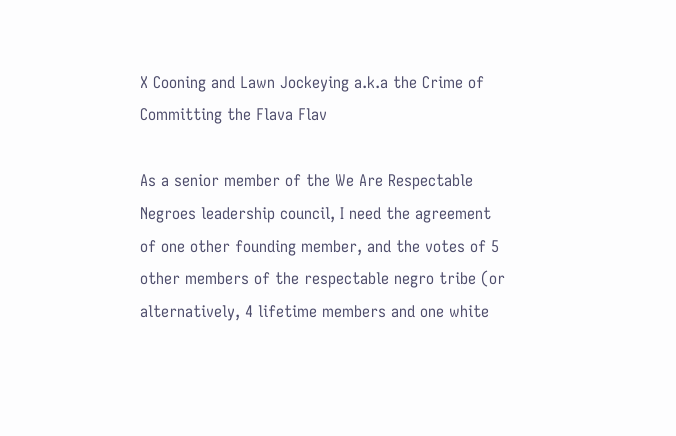X Cooning and Lawn Jockeying a.k.a the Crime of Committing the Flava Flav

As a senior member of the We Are Respectable Negroes leadership council, I need the agreement of one other founding member, and the votes of 5 other members of the respectable negro tribe (or alternatively, 4 lifetime members and one white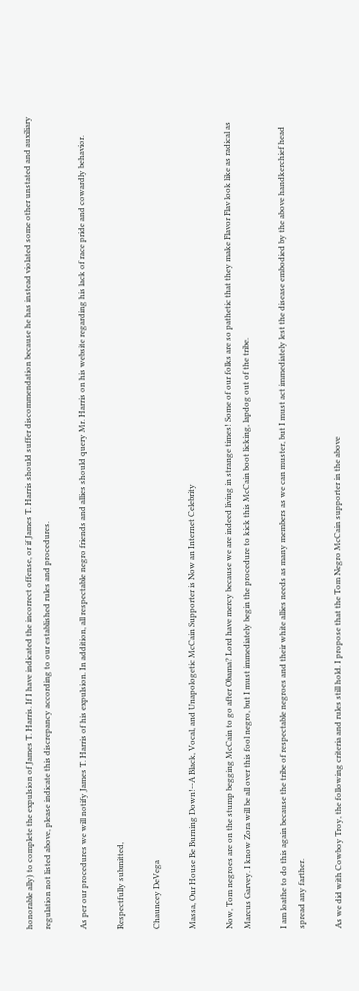honorable ally) to complete the expulsion of James T. Harris. If I have indicated the incorrect offense, or if James T. Harris should suffer discommendation because he has instead violated some other unstated and auxiliary regulation not listed above, please indicate this discrepancy according to our established rules and procedures.

As per our procedures we will notify James T. Harris of his expulsion. In addition, all respectable negro friends and allies should query Mr. Harris on his website regarding his lack of race pride and cowardly behavior.

Respectfully submitted,

Chauncey DeVega

Massa, Our House Be Burning Down!--A Black, Vocal, and Unapologetic McCain Supporter is Now an Internet Celebrity

Now, Tom negroes are on the stump begging McCain to go after Obama? Lord have mercy because we are indeed living in strange times! Some of our folks are so pathetic that they make Flavor Flav look like as radical as Marcus Garvey. I know Zora will be all over this fool negro, but I must immediately begin the procedure to kick this McCain boot licking, lapdog out of the tribe.

I am loathe to do this again because the tribe of respectable negroes and their white allies needs as many members as we can muster, but I must act immediately lest the disease embodied by the above handkerchief head spread any farther.

As we did with Cowboy Troy, the following criteria and rules still hold. I propose that the Tom Negro McCain supporter in the above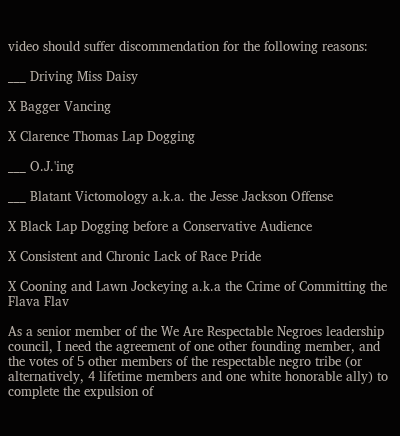video should suffer discommendation for the following reasons:

___ Driving Miss Daisy

X Bagger Vancing

X Clarence Thomas Lap Dogging

___ O.J.'ing

___ Blatant Victomology a.k.a. the Jesse Jackson Offense

X Black Lap Dogging before a Conservative Audience

X Consistent and Chronic Lack of Race Pride

X Cooning and Lawn Jockeying a.k.a the Crime of Committing the Flava Flav

As a senior member of the We Are Respectable Negroes leadership council, I need the agreement of one other founding member, and the votes of 5 other members of the respectable negro tribe (or alternatively, 4 lifetime members and one white honorable ally) to complete the expulsion of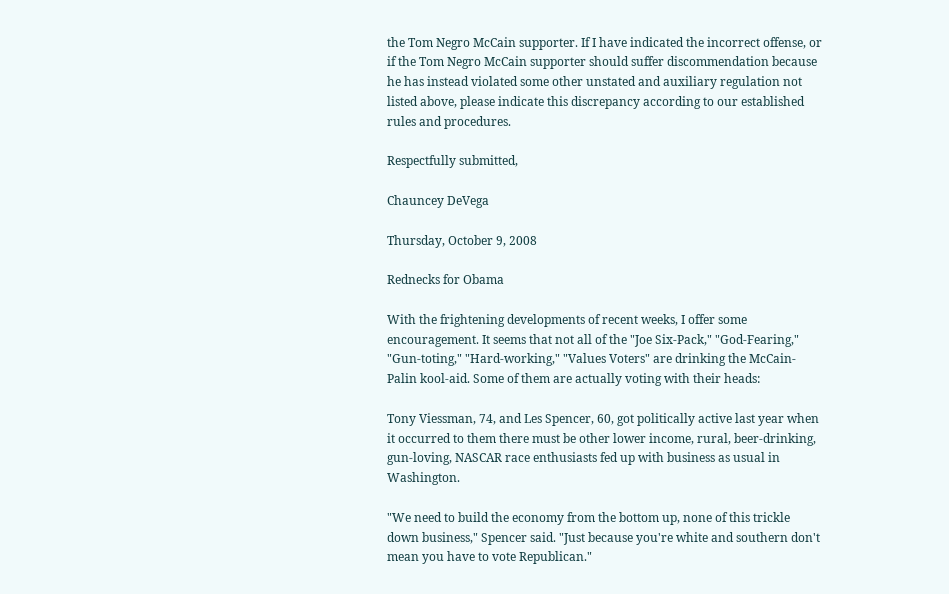the Tom Negro McCain supporter. If I have indicated the incorrect offense, or if the Tom Negro McCain supporter should suffer discommendation because he has instead violated some other unstated and auxiliary regulation not listed above, please indicate this discrepancy according to our established rules and procedures.

Respectfully submitted,

Chauncey DeVega

Thursday, October 9, 2008

Rednecks for Obama

With the frightening developments of recent weeks, I offer some encouragement. It seems that not all of the "Joe Six-Pack," "God-Fearing," "Gun-toting," "Hard-working," "Values Voters" are drinking the McCain-Palin kool-aid. Some of them are actually voting with their heads:

Tony Viessman, 74, and Les Spencer, 60, got politically active last year when it occurred to them there must be other lower income, rural, beer-drinking, gun-loving, NASCAR race enthusiasts fed up with business as usual in Washington.

"We need to build the economy from the bottom up, none of this trickle down business," Spencer said. "Just because you're white and southern don't mean you have to vote Republican."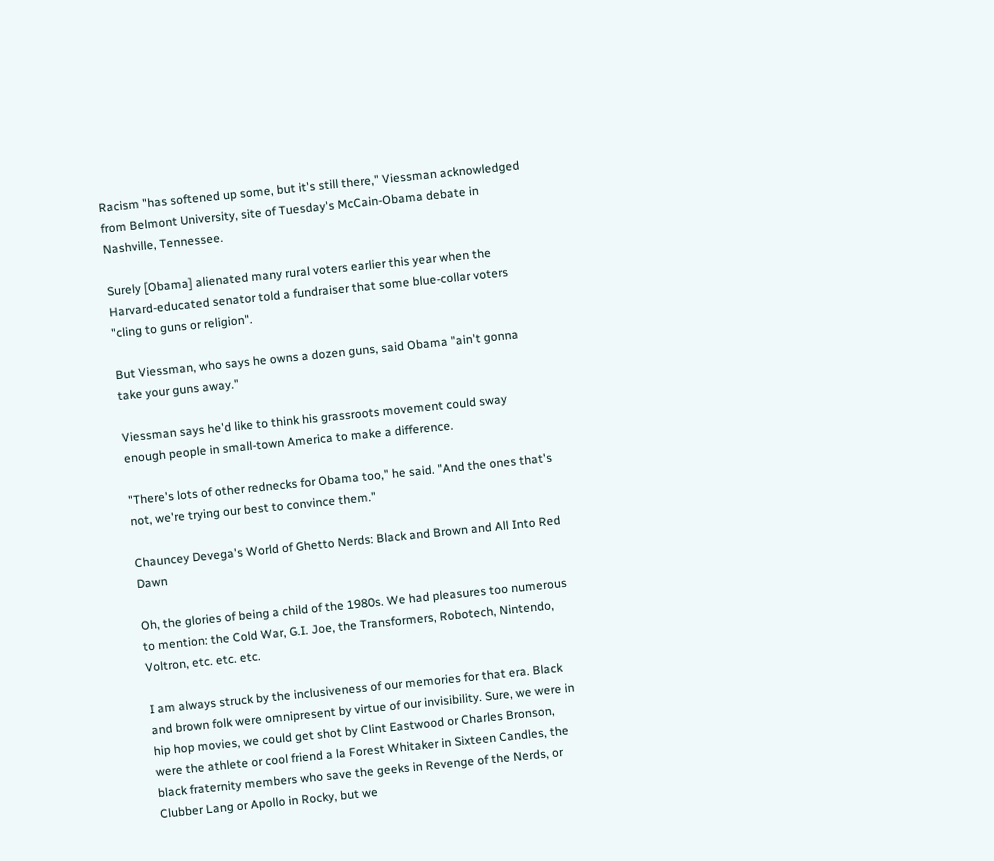Racism "has softened up some, but it's still there," Viessman acknowledged from Belmont University, site of Tuesday's McCain-Obama debate in Nashville, Tennessee.

Surely [Obama] alienated many rural voters earlier this year when the Harvard-educated senator told a fundraiser that some blue-collar voters "cling to guns or religion".

But Viessman, who says he owns a dozen guns, said Obama "ain't gonna take your guns away."

Viessman says he'd like to think his grassroots movement could sway enough people in small-town America to make a difference.

"There's lots of other rednecks for Obama too," he said. "And the ones that's not, we're trying our best to convince them."

Chauncey Devega's World of Ghetto Nerds: Black and Brown and All Into Red Dawn

Oh, the glories of being a child of the 1980s. We had pleasures too numerous to mention: the Cold War, G.I. Joe, the Transformers, Robotech, Nintendo, Voltron, etc. etc. etc.

I am always struck by the inclusiveness of our memories for that era. Black and brown folk were omnipresent by virtue of our invisibility. Sure, we were in hip hop movies, we could get shot by Clint Eastwood or Charles Bronson, were the athlete or cool friend a la Forest Whitaker in Sixteen Candles, the black fraternity members who save the geeks in Revenge of the Nerds, or Clubber Lang or Apollo in Rocky, but we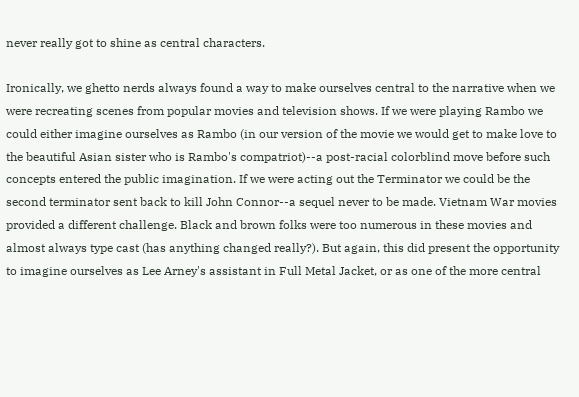never really got to shine as central characters.

Ironically, we ghetto nerds always found a way to make ourselves central to the narrative when we were recreating scenes from popular movies and television shows. If we were playing Rambo we could either imagine ourselves as Rambo (in our version of the movie we would get to make love to the beautiful Asian sister who is Rambo's compatriot)--a post-racial colorblind move before such concepts entered the public imagination. If we were acting out the Terminator we could be the second terminator sent back to kill John Connor--a sequel never to be made. Vietnam War movies provided a different challenge. Black and brown folks were too numerous in these movies and almost always type cast (has anything changed really?). But again, this did present the opportunity to imagine ourselves as Lee Arney's assistant in Full Metal Jacket, or as one of the more central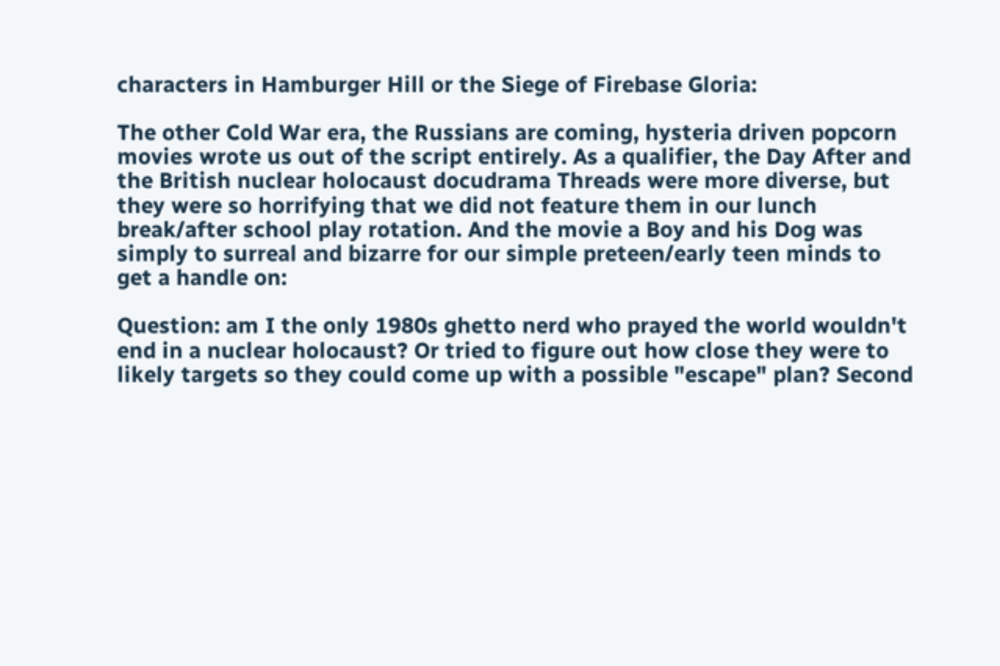characters in Hamburger Hill or the Siege of Firebase Gloria:

The other Cold War era, the Russians are coming, hysteria driven popcorn movies wrote us out of the script entirely. As a qualifier, the Day After and the British nuclear holocaust docudrama Threads were more diverse, but they were so horrifying that we did not feature them in our lunch break/after school play rotation. And the movie a Boy and his Dog was simply to surreal and bizarre for our simple preteen/early teen minds to get a handle on:

Question: am I the only 1980s ghetto nerd who prayed the world wouldn't end in a nuclear holocaust? Or tried to figure out how close they were to likely targets so they could come up with a possible "escape" plan? Second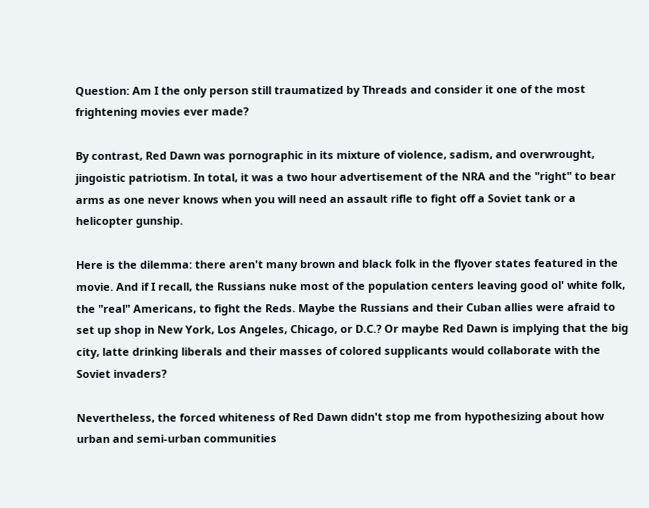Question: Am I the only person still traumatized by Threads and consider it one of the most frightening movies ever made?

By contrast, Red Dawn was pornographic in its mixture of violence, sadism, and overwrought, jingoistic patriotism. In total, it was a two hour advertisement of the NRA and the "right" to bear arms as one never knows when you will need an assault rifle to fight off a Soviet tank or a helicopter gunship.

Here is the dilemma: there aren't many brown and black folk in the flyover states featured in the movie. And if I recall, the Russians nuke most of the population centers leaving good ol' white folk, the "real" Americans, to fight the Reds. Maybe the Russians and their Cuban allies were afraid to set up shop in New York, Los Angeles, Chicago, or D.C.? Or maybe Red Dawn is implying that the big city, latte drinking liberals and their masses of colored supplicants would collaborate with the Soviet invaders?

Nevertheless, the forced whiteness of Red Dawn didn't stop me from hypothesizing about how urban and semi-urban communities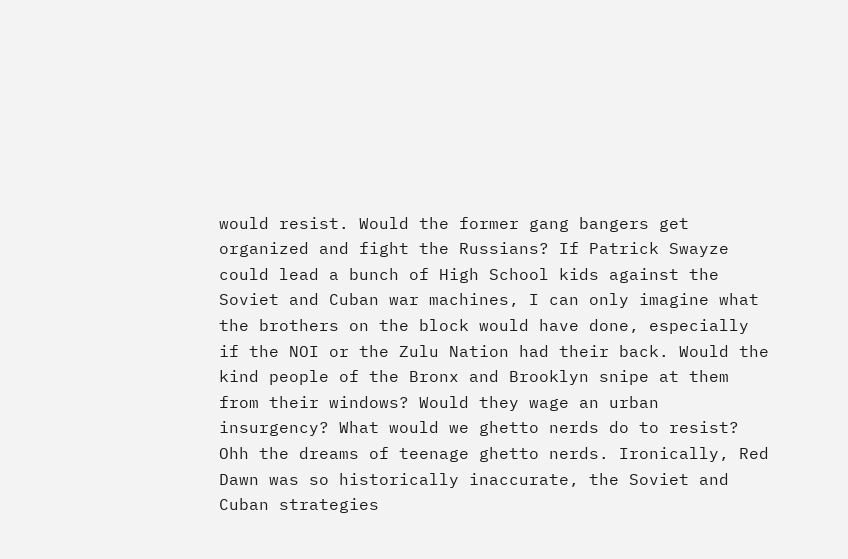would resist. Would the former gang bangers get organized and fight the Russians? If Patrick Swayze could lead a bunch of High School kids against the Soviet and Cuban war machines, I can only imagine what the brothers on the block would have done, especially if the NOI or the Zulu Nation had their back. Would the kind people of the Bronx and Brooklyn snipe at them from their windows? Would they wage an urban insurgency? What would we ghetto nerds do to resist? Ohh the dreams of teenage ghetto nerds. Ironically, Red Dawn was so historically inaccurate, the Soviet and Cuban strategies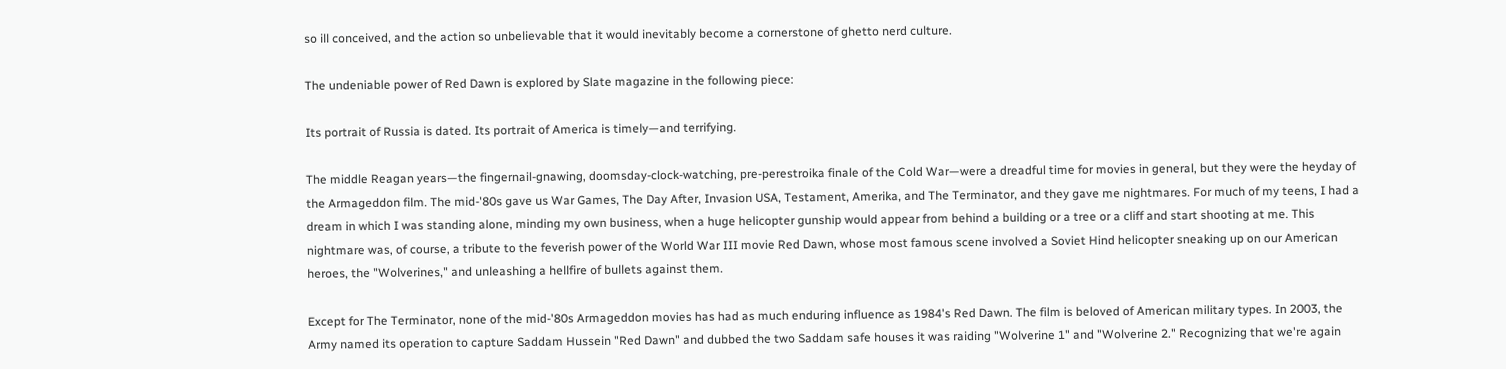so ill conceived, and the action so unbelievable that it would inevitably become a cornerstone of ghetto nerd culture.

The undeniable power of Red Dawn is explored by Slate magazine in the following piece:

Its portrait of Russia is dated. Its portrait of America is timely—and terrifying.

The middle Reagan years—the fingernail-gnawing, doomsday-clock-watching, pre-perestroika finale of the Cold War—were a dreadful time for movies in general, but they were the heyday of the Armageddon film. The mid-'80s gave us War Games, The Day After, Invasion USA, Testament, Amerika, and The Terminator, and they gave me nightmares. For much of my teens, I had a dream in which I was standing alone, minding my own business, when a huge helicopter gunship would appear from behind a building or a tree or a cliff and start shooting at me. This nightmare was, of course, a tribute to the feverish power of the World War III movie Red Dawn, whose most famous scene involved a Soviet Hind helicopter sneaking up on our American heroes, the "Wolverines," and unleashing a hellfire of bullets against them.

Except for The Terminator, none of the mid-'80s Armageddon movies has had as much enduring influence as 1984's Red Dawn. The film is beloved of American military types. In 2003, the Army named its operation to capture Saddam Hussein "Red Dawn" and dubbed the two Saddam safe houses it was raiding "Wolverine 1" and "Wolverine 2." Recognizing that we're again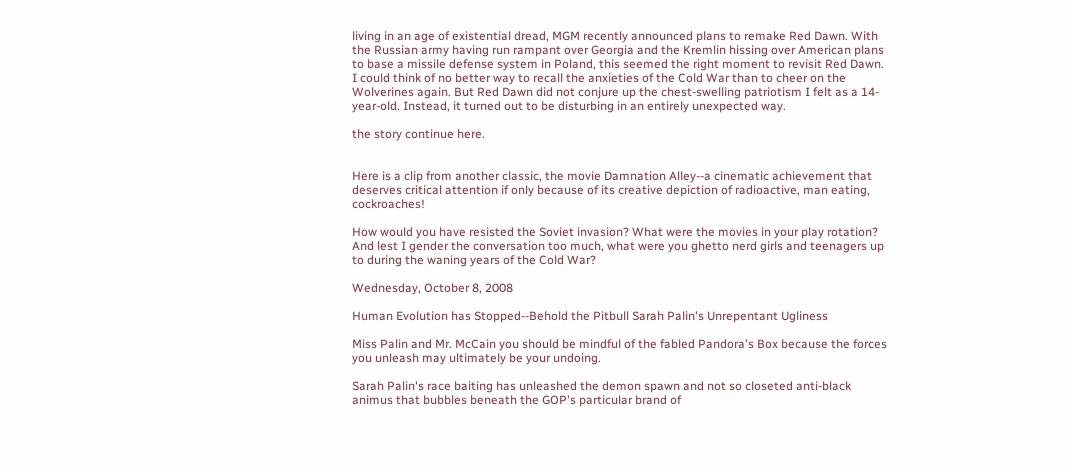living in an age of existential dread, MGM recently announced plans to remake Red Dawn. With the Russian army having run rampant over Georgia and the Kremlin hissing over American plans to base a missile defense system in Poland, this seemed the right moment to revisit Red Dawn. I could think of no better way to recall the anxieties of the Cold War than to cheer on the Wolverines again. But Red Dawn did not conjure up the chest-swelling patriotism I felt as a 14-year-old. Instead, it turned out to be disturbing in an entirely unexpected way.

the story continue here.


Here is a clip from another classic, the movie Damnation Alley--a cinematic achievement that deserves critical attention if only because of its creative depiction of radioactive, man eating, cockroaches!

How would you have resisted the Soviet invasion? What were the movies in your play rotation? And lest I gender the conversation too much, what were you ghetto nerd girls and teenagers up to during the waning years of the Cold War?

Wednesday, October 8, 2008

Human Evolution has Stopped--Behold the Pitbull Sarah Palin's Unrepentant Ugliness

Miss Palin and Mr. McCain you should be mindful of the fabled Pandora's Box because the forces you unleash may ultimately be your undoing.

Sarah Palin's race baiting has unleashed the demon spawn and not so closeted anti-black animus that bubbles beneath the GOP's particular brand of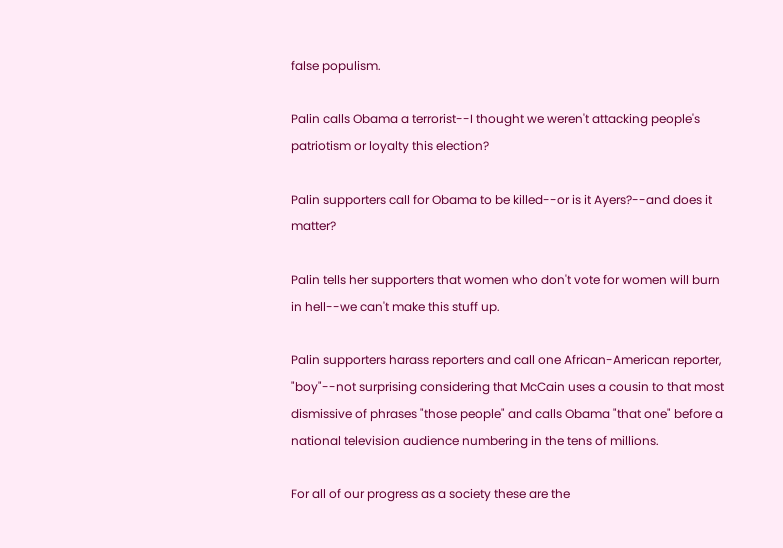false populism.

Palin calls Obama a terrorist--I thought we weren't attacking people's patriotism or loyalty this election?

Palin supporters call for Obama to be killed--or is it Ayers?--and does it matter?

Palin tells her supporters that women who don't vote for women will burn in hell--we can't make this stuff up.

Palin supporters harass reporters and call one African-American reporter, "boy"--not surprising considering that McCain uses a cousin to that most dismissive of phrases "those people" and calls Obama "that one" before a national television audience numbering in the tens of millions.

For all of our progress as a society these are the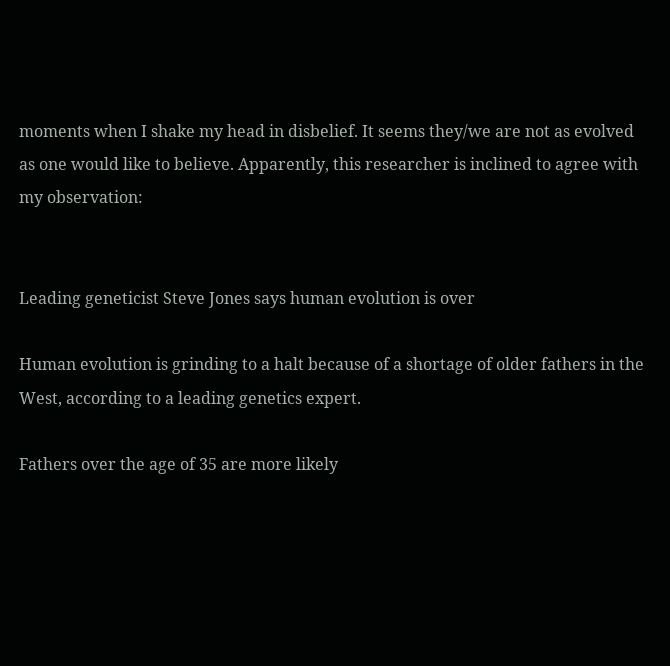moments when I shake my head in disbelief. It seems they/we are not as evolved as one would like to believe. Apparently, this researcher is inclined to agree with my observation:


Leading geneticist Steve Jones says human evolution is over

Human evolution is grinding to a halt because of a shortage of older fathers in the West, according to a leading genetics expert.

Fathers over the age of 35 are more likely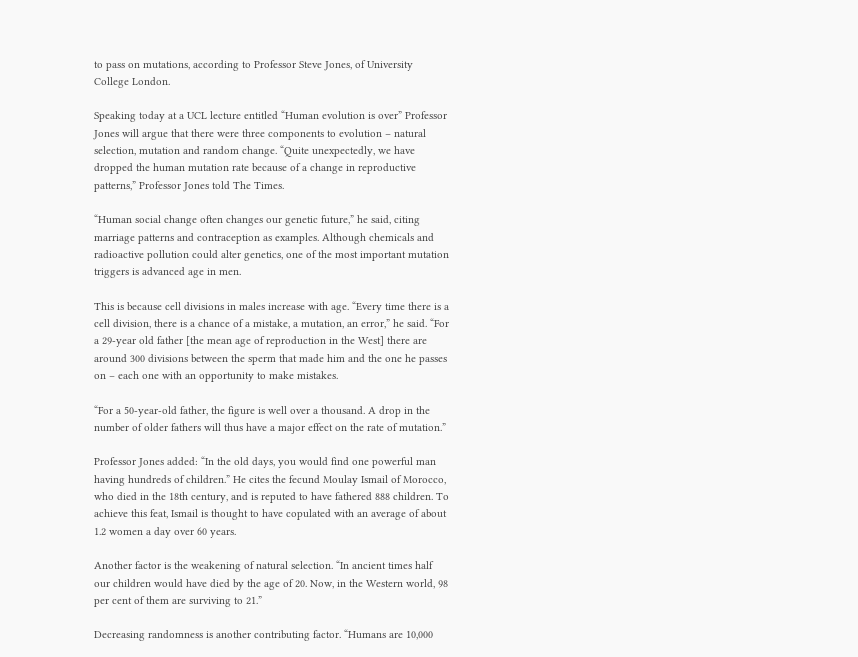to pass on mutations, according to Professor Steve Jones, of University College London.

Speaking today at a UCL lecture entitled “Human evolution is over” Professor Jones will argue that there were three components to evolution – natural selection, mutation and random change. “Quite unexpectedly, we have dropped the human mutation rate because of a change in reproductive patterns,” Professor Jones told The Times.

“Human social change often changes our genetic future,” he said, citing marriage patterns and contraception as examples. Although chemicals and radioactive pollution could alter genetics, one of the most important mutation triggers is advanced age in men.

This is because cell divisions in males increase with age. “Every time there is a cell division, there is a chance of a mistake, a mutation, an error,” he said. “For a 29-year old father [the mean age of reproduction in the West] there are around 300 divisions between the sperm that made him and the one he passes on – each one with an opportunity to make mistakes.

“For a 50-year-old father, the figure is well over a thousand. A drop in the number of older fathers will thus have a major effect on the rate of mutation.”

Professor Jones added: “In the old days, you would find one powerful man having hundreds of children.” He cites the fecund Moulay Ismail of Morocco, who died in the 18th century, and is reputed to have fathered 888 children. To achieve this feat, Ismail is thought to have copulated with an average of about 1.2 women a day over 60 years.

Another factor is the weakening of natural selection. “In ancient times half our children would have died by the age of 20. Now, in the Western world, 98 per cent of them are surviving to 21.”

Decreasing randomness is another contributing factor. “Humans are 10,000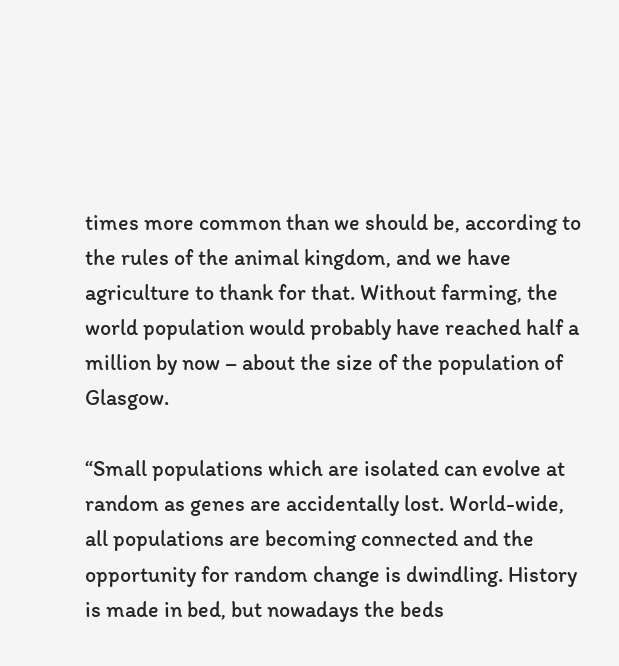times more common than we should be, according to the rules of the animal kingdom, and we have agriculture to thank for that. Without farming, the world population would probably have reached half a million by now – about the size of the population of Glasgow.

“Small populations which are isolated can evolve at random as genes are accidentally lost. World-wide, all populations are becoming connected and the opportunity for random change is dwindling. History is made in bed, but nowadays the beds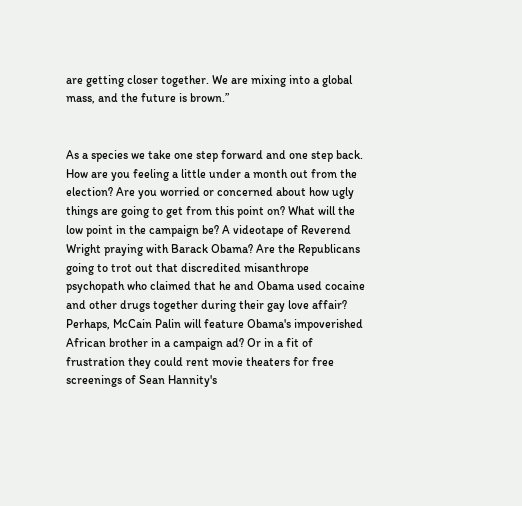are getting closer together. We are mixing into a global mass, and the future is brown.”


As a species we take one step forward and one step back. How are you feeling a little under a month out from the election? Are you worried or concerned about how ugly things are going to get from this point on? What will the low point in the campaign be? A videotape of Reverend Wright praying with Barack Obama? Are the Republicans going to trot out that discredited misanthrope psychopath who claimed that he and Obama used cocaine and other drugs together during their gay love affair? Perhaps, McCain Palin will feature Obama's impoverished African brother in a campaign ad? Or in a fit of frustration they could rent movie theaters for free screenings of Sean Hannity's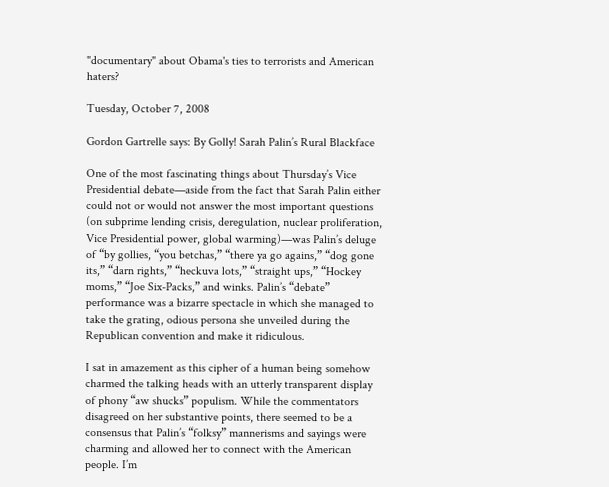"documentary" about Obama's ties to terrorists and American haters?

Tuesday, October 7, 2008

Gordon Gartrelle says: By Golly! Sarah Palin’s Rural Blackface

One of the most fascinating things about Thursday’s Vice Presidential debate—aside from the fact that Sarah Palin either could not or would not answer the most important questions (on subprime lending crisis, deregulation, nuclear proliferation, Vice Presidential power, global warming)—was Palin’s deluge of “by gollies, “you betchas,” “there ya go agains,” “dog gone its,” “darn rights,” “heckuva lots,” “straight ups,” “Hockey moms,” “Joe Six-Packs,” and winks. Palin’s “debate” performance was a bizarre spectacle in which she managed to take the grating, odious persona she unveiled during the Republican convention and make it ridiculous.

I sat in amazement as this cipher of a human being somehow charmed the talking heads with an utterly transparent display of phony “aw shucks” populism. While the commentators disagreed on her substantive points, there seemed to be a consensus that Palin’s “folksy” mannerisms and sayings were charming and allowed her to connect with the American people. I’m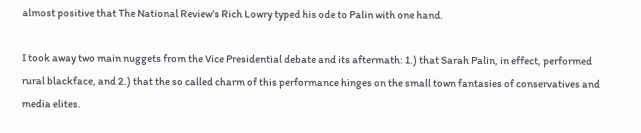almost positive that The National Review’s Rich Lowry typed his ode to Palin with one hand.

I took away two main nuggets from the Vice Presidential debate and its aftermath: 1.) that Sarah Palin, in effect, performed rural blackface, and 2.) that the so called charm of this performance hinges on the small town fantasies of conservatives and media elites.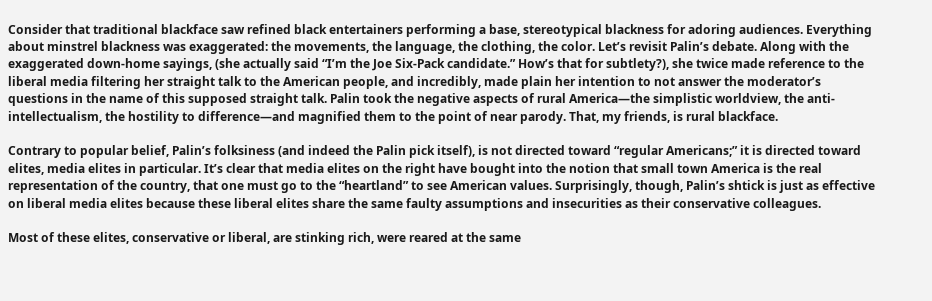Consider that traditional blackface saw refined black entertainers performing a base, stereotypical blackness for adoring audiences. Everything about minstrel blackness was exaggerated: the movements, the language, the clothing, the color. Let’s revisit Palin’s debate. Along with the exaggerated down-home sayings, (she actually said “I’m the Joe Six-Pack candidate.” How’s that for subtlety?), she twice made reference to the liberal media filtering her straight talk to the American people, and incredibly, made plain her intention to not answer the moderator’s questions in the name of this supposed straight talk. Palin took the negative aspects of rural America—the simplistic worldview, the anti-intellectualism, the hostility to difference—and magnified them to the point of near parody. That, my friends, is rural blackface.

Contrary to popular belief, Palin’s folksiness (and indeed the Palin pick itself), is not directed toward “regular Americans;” it is directed toward elites, media elites in particular. It’s clear that media elites on the right have bought into the notion that small town America is the real representation of the country, that one must go to the “heartland” to see American values. Surprisingly, though, Palin’s shtick is just as effective on liberal media elites because these liberal elites share the same faulty assumptions and insecurities as their conservative colleagues.

Most of these elites, conservative or liberal, are stinking rich, were reared at the same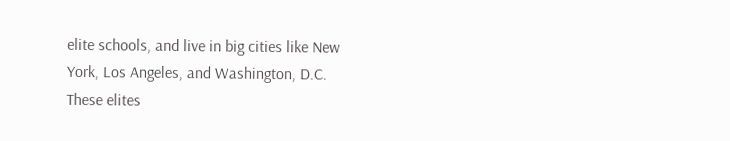elite schools, and live in big cities like New York, Los Angeles, and Washington, D.C. These elites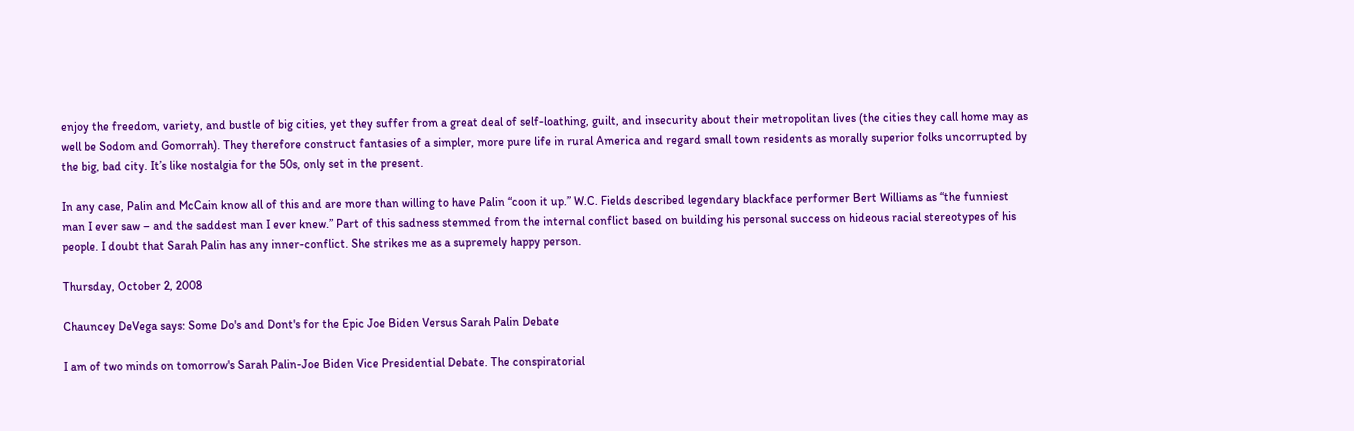enjoy the freedom, variety, and bustle of big cities, yet they suffer from a great deal of self-loathing, guilt, and insecurity about their metropolitan lives (the cities they call home may as well be Sodom and Gomorrah). They therefore construct fantasies of a simpler, more pure life in rural America and regard small town residents as morally superior folks uncorrupted by the big, bad city. It’s like nostalgia for the 50s, only set in the present.

In any case, Palin and McCain know all of this and are more than willing to have Palin “coon it up.” W.C. Fields described legendary blackface performer Bert Williams as “the funniest man I ever saw – and the saddest man I ever knew.” Part of this sadness stemmed from the internal conflict based on building his personal success on hideous racial stereotypes of his people. I doubt that Sarah Palin has any inner-conflict. She strikes me as a supremely happy person.

Thursday, October 2, 2008

Chauncey DeVega says: Some Do's and Dont's for the Epic Joe Biden Versus Sarah Palin Debate

I am of two minds on tomorrow's Sarah Palin-Joe Biden Vice Presidential Debate. The conspiratorial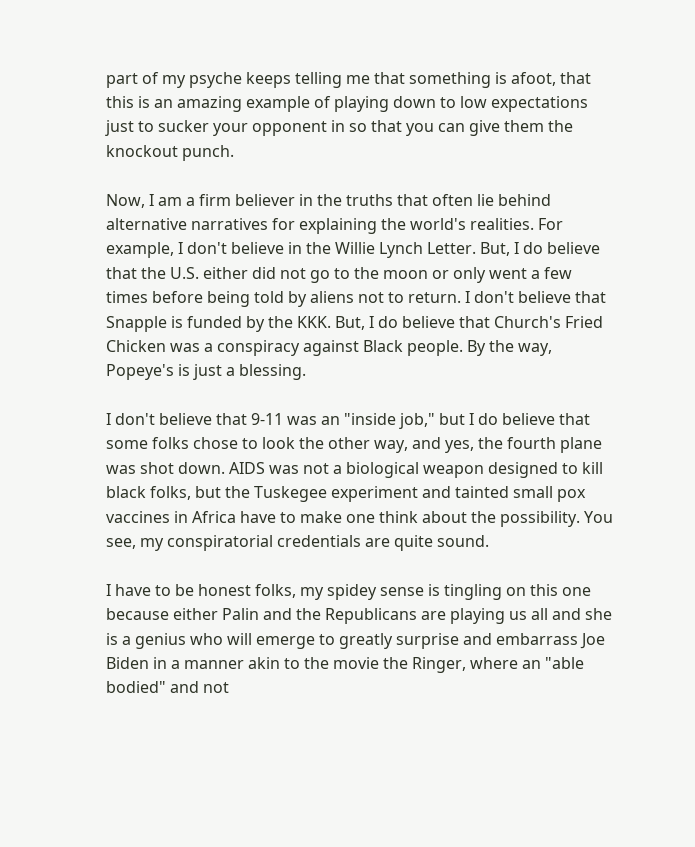part of my psyche keeps telling me that something is afoot, that this is an amazing example of playing down to low expectations just to sucker your opponent in so that you can give them the knockout punch.

Now, I am a firm believer in the truths that often lie behind alternative narratives for explaining the world's realities. For example, I don't believe in the Willie Lynch Letter. But, I do believe that the U.S. either did not go to the moon or only went a few times before being told by aliens not to return. I don't believe that Snapple is funded by the KKK. But, I do believe that Church's Fried Chicken was a conspiracy against Black people. By the way, Popeye's is just a blessing.

I don't believe that 9-11 was an "inside job," but I do believe that some folks chose to look the other way, and yes, the fourth plane was shot down. AIDS was not a biological weapon designed to kill black folks, but the Tuskegee experiment and tainted small pox vaccines in Africa have to make one think about the possibility. You see, my conspiratorial credentials are quite sound.

I have to be honest folks, my spidey sense is tingling on this one because either Palin and the Republicans are playing us all and she is a genius who will emerge to greatly surprise and embarrass Joe Biden in a manner akin to the movie the Ringer, where an "able bodied" and not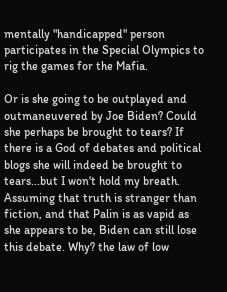mentally "handicapped" person participates in the Special Olympics to rig the games for the Mafia.

Or is she going to be outplayed and outmaneuvered by Joe Biden? Could she perhaps be brought to tears? If there is a God of debates and political blogs she will indeed be brought to tears...but I won't hold my breath. Assuming that truth is stranger than fiction, and that Palin is as vapid as she appears to be, Biden can still lose this debate. Why? the law of low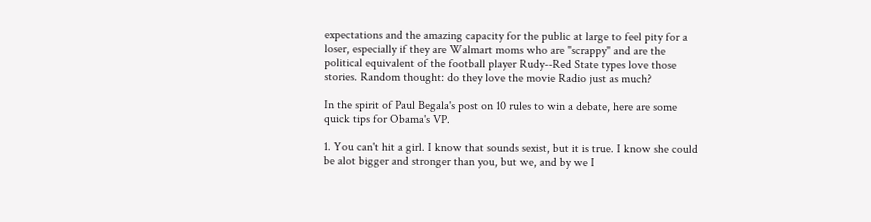expectations and the amazing capacity for the public at large to feel pity for a loser, especially if they are Walmart moms who are "scrappy" and are the political equivalent of the football player Rudy--Red State types love those stories. Random thought: do they love the movie Radio just as much?

In the spirit of Paul Begala's post on 10 rules to win a debate, here are some quick tips for Obama's VP.

1. You can't hit a girl. I know that sounds sexist, but it is true. I know she could be alot bigger and stronger than you, but we, and by we I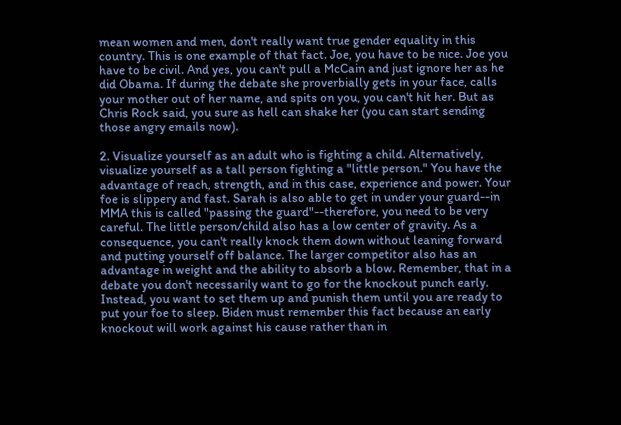mean women and men, don't really want true gender equality in this country. This is one example of that fact. Joe, you have to be nice. Joe you have to be civil. And yes, you can't pull a McCain and just ignore her as he did Obama. If during the debate she proverbially gets in your face, calls your mother out of her name, and spits on you, you can't hit her. But as Chris Rock said, you sure as hell can shake her (you can start sending those angry emails now).

2. Visualize yourself as an adult who is fighting a child. Alternatively, visualize yourself as a tall person fighting a "little person." You have the advantage of reach, strength, and in this case, experience and power. Your foe is slippery and fast. Sarah is also able to get in under your guard--in MMA this is called "passing the guard"--therefore, you need to be very careful. The little person/child also has a low center of gravity. As a consequence, you can't really knock them down without leaning forward and putting yourself off balance. The larger competitor also has an advantage in weight and the ability to absorb a blow. Remember, that in a debate you don't necessarily want to go for the knockout punch early. Instead, you want to set them up and punish them until you are ready to put your foe to sleep. Biden must remember this fact because an early knockout will work against his cause rather than in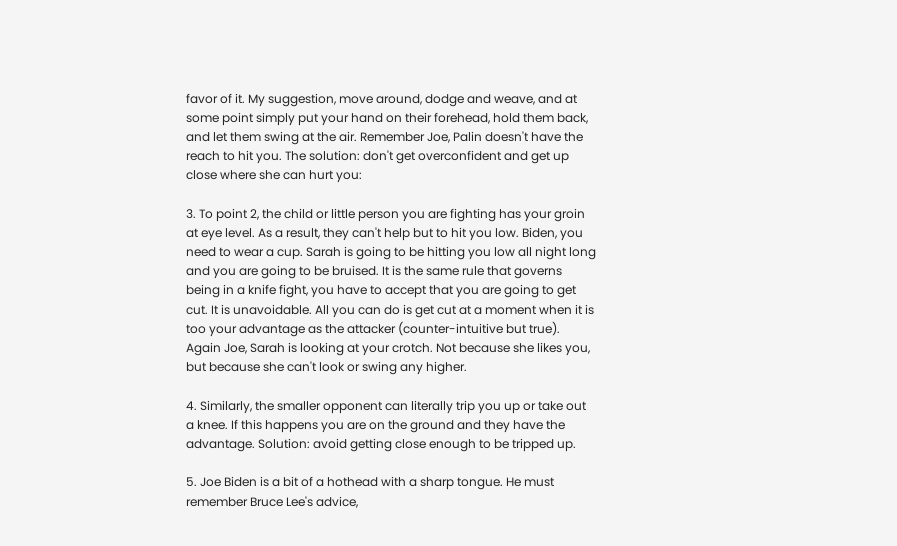favor of it. My suggestion, move around, dodge and weave, and at some point simply put your hand on their forehead, hold them back, and let them swing at the air. Remember Joe, Palin doesn't have the reach to hit you. The solution: don't get overconfident and get up close where she can hurt you:

3. To point 2, the child or little person you are fighting has your groin at eye level. As a result, they can't help but to hit you low. Biden, you need to wear a cup. Sarah is going to be hitting you low all night long and you are going to be bruised. It is the same rule that governs being in a knife fight, you have to accept that you are going to get cut. It is unavoidable. All you can do is get cut at a moment when it is too your advantage as the attacker (counter-intuitive but true). Again Joe, Sarah is looking at your crotch. Not because she likes you, but because she can't look or swing any higher.

4. Similarly, the smaller opponent can literally trip you up or take out a knee. If this happens you are on the ground and they have the advantage. Solution: avoid getting close enough to be tripped up.

5. Joe Biden is a bit of a hothead with a sharp tongue. He must remember Bruce Lee's advice,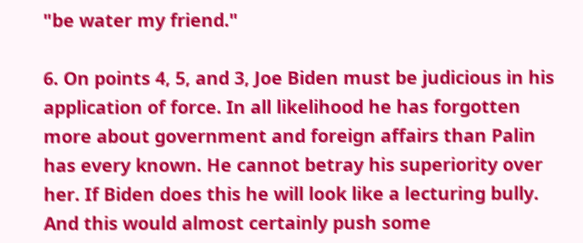"be water my friend."

6. On points 4, 5, and 3, Joe Biden must be judicious in his application of force. In all likelihood he has forgotten more about government and foreign affairs than Palin has every known. He cannot betray his superiority over her. If Biden does this he will look like a lecturing bully. And this would almost certainly push some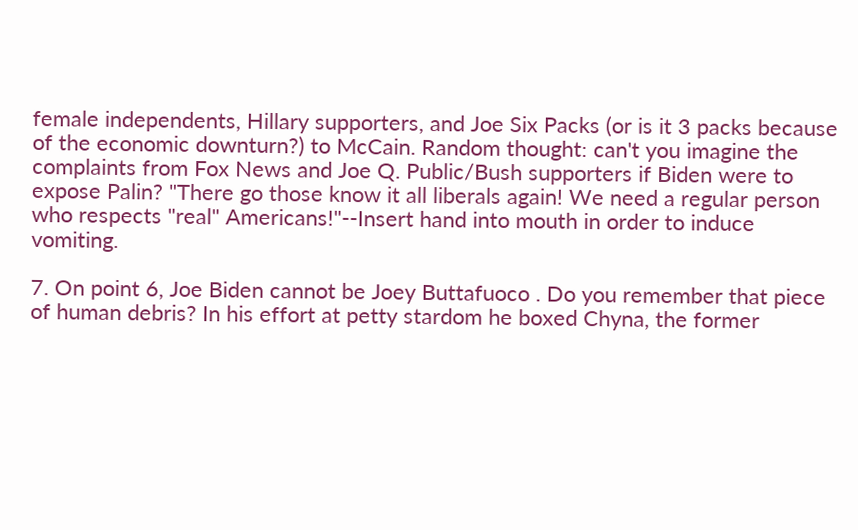female independents, Hillary supporters, and Joe Six Packs (or is it 3 packs because of the economic downturn?) to McCain. Random thought: can't you imagine the complaints from Fox News and Joe Q. Public/Bush supporters if Biden were to expose Palin? "There go those know it all liberals again! We need a regular person who respects "real" Americans!"--Insert hand into mouth in order to induce vomiting.

7. On point 6, Joe Biden cannot be Joey Buttafuoco . Do you remember that piece of human debris? In his effort at petty stardom he boxed Chyna, the former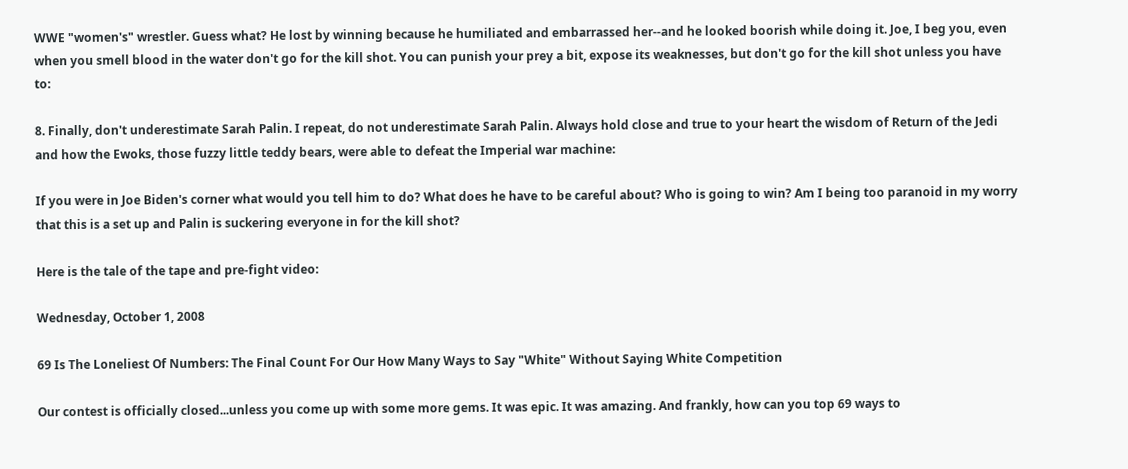WWE "women's" wrestler. Guess what? He lost by winning because he humiliated and embarrassed her--and he looked boorish while doing it. Joe, I beg you, even when you smell blood in the water don't go for the kill shot. You can punish your prey a bit, expose its weaknesses, but don't go for the kill shot unless you have to:

8. Finally, don't underestimate Sarah Palin. I repeat, do not underestimate Sarah Palin. Always hold close and true to your heart the wisdom of Return of the Jedi and how the Ewoks, those fuzzy little teddy bears, were able to defeat the Imperial war machine:

If you were in Joe Biden's corner what would you tell him to do? What does he have to be careful about? Who is going to win? Am I being too paranoid in my worry that this is a set up and Palin is suckering everyone in for the kill shot?

Here is the tale of the tape and pre-fight video:

Wednesday, October 1, 2008

69 Is The Loneliest Of Numbers: The Final Count For Our How Many Ways to Say "White" Without Saying White Competition

Our contest is officially closed...unless you come up with some more gems. It was epic. It was amazing. And frankly, how can you top 69 ways to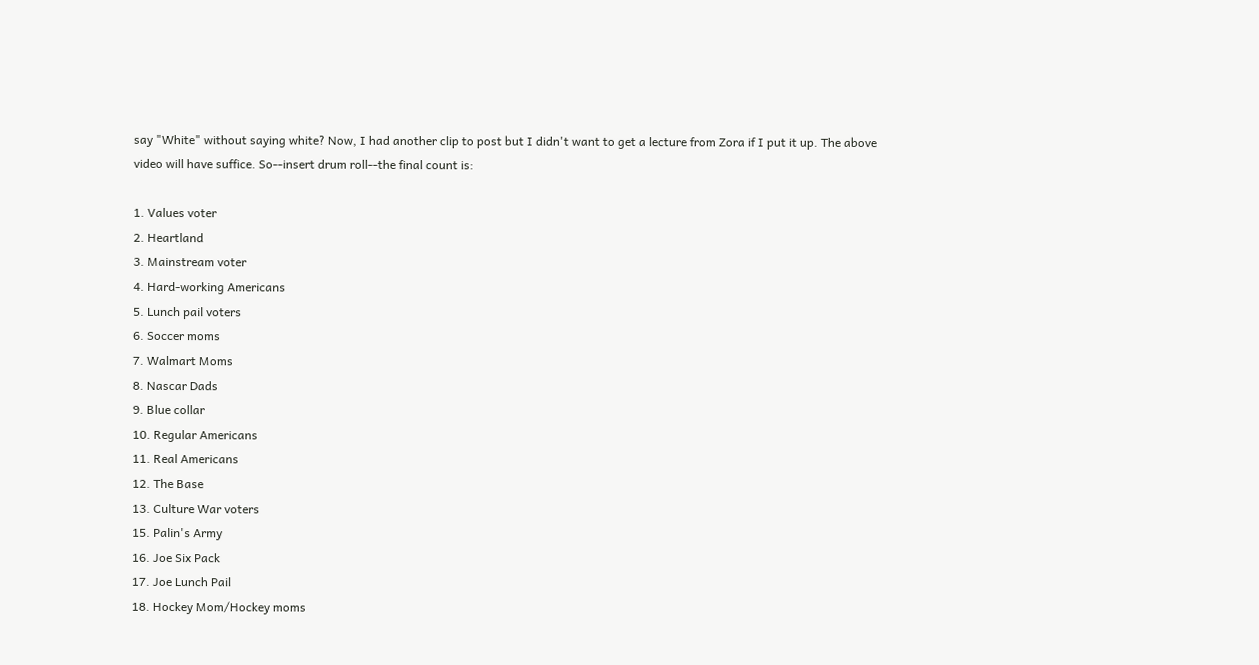say "White" without saying white? Now, I had another clip to post but I didn't want to get a lecture from Zora if I put it up. The above video will have suffice. So--insert drum roll--the final count is:

1. Values voter
2. Heartland
3. Mainstream voter
4. Hard-working Americans
5. Lunch pail voters
6. Soccer moms
7. Walmart Moms
8. Nascar Dads
9. Blue collar
10. Regular Americans
11. Real Americans
12. The Base
13. Culture War voters
15. Palin's Army
16. Joe Six Pack
17. Joe Lunch Pail
18. Hockey Mom/Hockey moms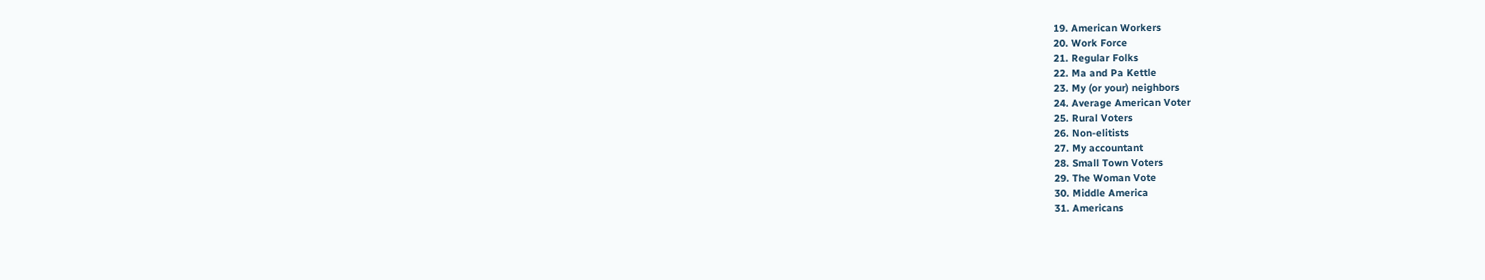19. American Workers
20. Work Force
21. Regular Folks
22. Ma and Pa Kettle
23. My (or your) neighbors
24. Average American Voter
25. Rural Voters
26. Non-elitists
27. My accountant
28. Small Town Voters
29. The Woman Vote
30. Middle America
31. Americans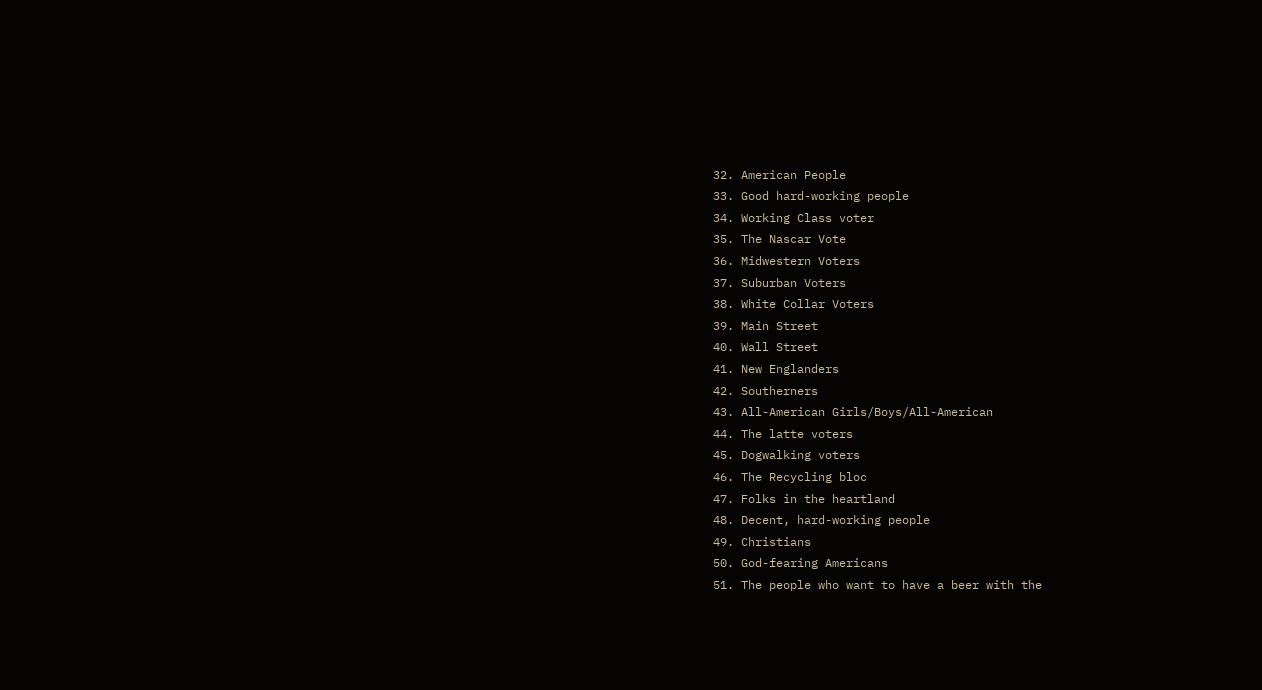32. American People
33. Good hard-working people
34. Working Class voter
35. The Nascar Vote
36. Midwestern Voters
37. Suburban Voters
38. White Collar Voters
39. Main Street
40. Wall Street
41. New Englanders
42. Southerners
43. All-American Girls/Boys/All-American
44. The latte voters
45. Dogwalking voters
46. The Recycling bloc
47. Folks in the heartland
48. Decent, hard-working people
49. Christians
50. God-fearing Americans
51. The people who want to have a beer with the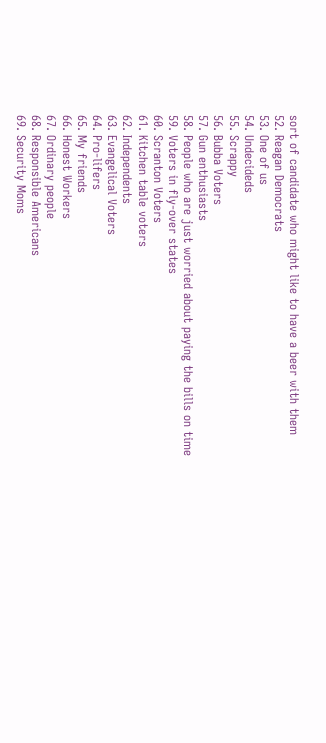sort of candidate who might like to have a beer with them
52. Reagan Democrats
53. One of us
54. Undecideds
55. Scrappy
56. Bubba Voters
57. Gun enthusiasts
58. People who are just worried about paying the bills on time
59. Voters in fly-over states
60. Scranton Voters
61. Kitchen table voters
62. Independents
63. Evangelical Voters
64. Pro-lifers
65. My friends
66. Honest Workers
67. Ordinary people
68. Responsible Americans
69. Security Moms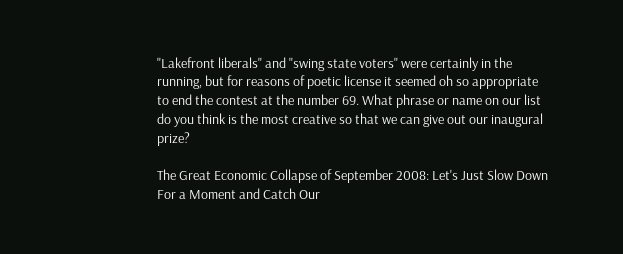"Lakefront liberals" and "swing state voters" were certainly in the running, but for reasons of poetic license it seemed oh so appropriate to end the contest at the number 69. What phrase or name on our list do you think is the most creative so that we can give out our inaugural prize?

The Great Economic Collapse of September 2008: Let's Just Slow Down For a Moment and Catch Our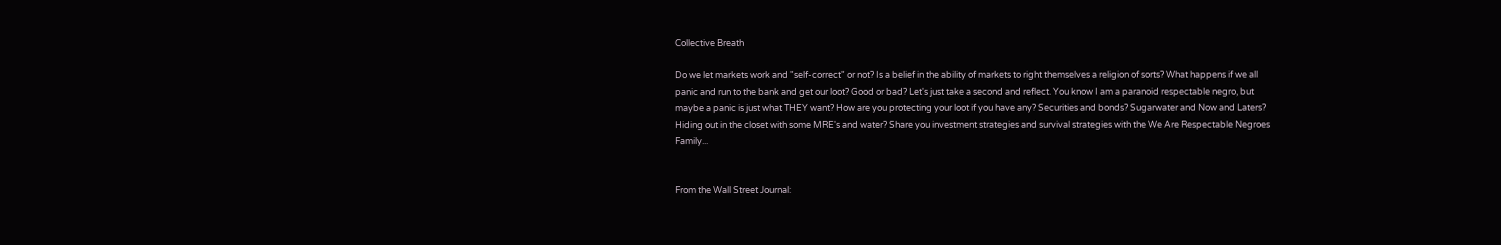Collective Breath

Do we let markets work and "self-correct" or not? Is a belief in the ability of markets to right themselves a religion of sorts? What happens if we all panic and run to the bank and get our loot? Good or bad? Let's just take a second and reflect. You know I am a paranoid respectable negro, but maybe a panic is just what THEY want? How are you protecting your loot if you have any? Securities and bonds? Sugarwater and Now and Laters? Hiding out in the closet with some MRE's and water? Share you investment strategies and survival strategies with the We Are Respectable Negroes Family...


From the Wall Street Journal: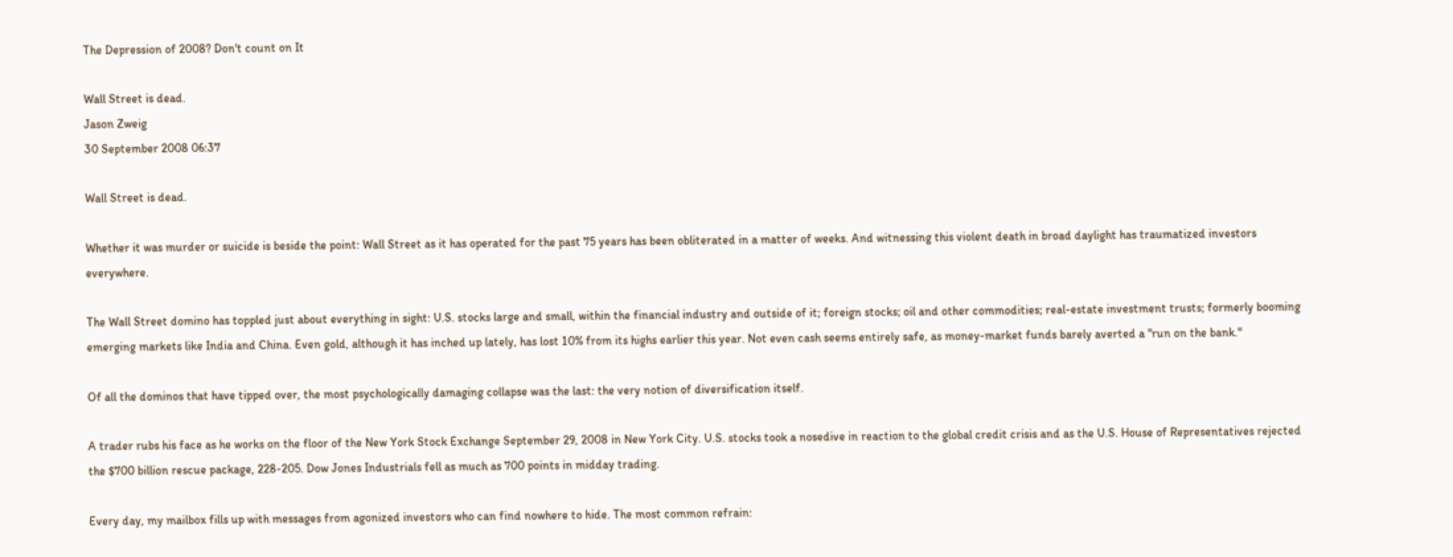The Depression of 2008? Don't count on It

Wall Street is dead.
Jason Zweig
30 September 2008 06:37

Wall Street is dead.

Whether it was murder or suicide is beside the point: Wall Street as it has operated for the past 75 years has been obliterated in a matter of weeks. And witnessing this violent death in broad daylight has traumatized investors everywhere.

The Wall Street domino has toppled just about everything in sight: U.S. stocks large and small, within the financial industry and outside of it; foreign stocks; oil and other commodities; real-estate investment trusts; formerly booming emerging markets like India and China. Even gold, although it has inched up lately, has lost 10% from its highs earlier this year. Not even cash seems entirely safe, as money-market funds barely averted a "run on the bank."

Of all the dominos that have tipped over, the most psychologically damaging collapse was the last: the very notion of diversification itself.

A trader rubs his face as he works on the floor of the New York Stock Exchange September 29, 2008 in New York City. U.S. stocks took a nosedive in reaction to the global credit crisis and as the U.S. House of Representatives rejected the $700 billion rescue package, 228-205. Dow Jones Industrials fell as much as 700 points in midday trading.

Every day, my mailbox fills up with messages from agonized investors who can find nowhere to hide. The most common refrain: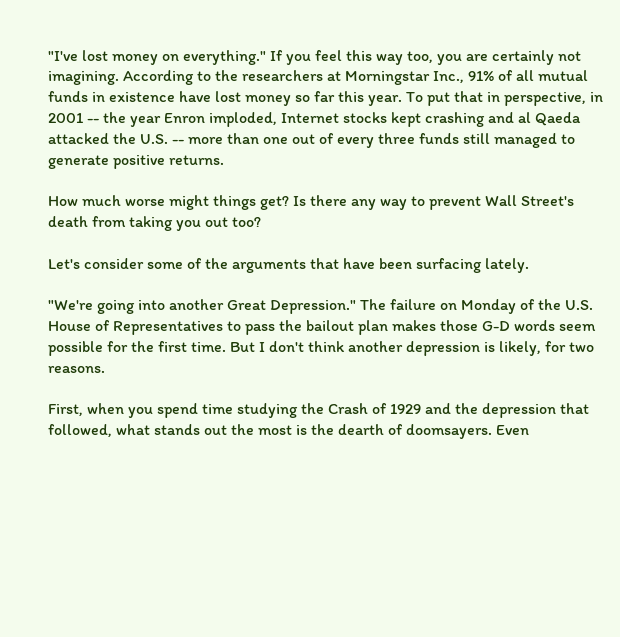"I've lost money on everything." If you feel this way too, you are certainly not imagining. According to the researchers at Morningstar Inc., 91% of all mutual funds in existence have lost money so far this year. To put that in perspective, in 2001 -- the year Enron imploded, Internet stocks kept crashing and al Qaeda attacked the U.S. -- more than one out of every three funds still managed to generate positive returns.

How much worse might things get? Is there any way to prevent Wall Street's death from taking you out too?

Let's consider some of the arguments that have been surfacing lately.

"We're going into another Great Depression." The failure on Monday of the U.S. House of Representatives to pass the bailout plan makes those G-D words seem possible for the first time. But I don't think another depression is likely, for two reasons.

First, when you spend time studying the Crash of 1929 and the depression that followed, what stands out the most is the dearth of doomsayers. Even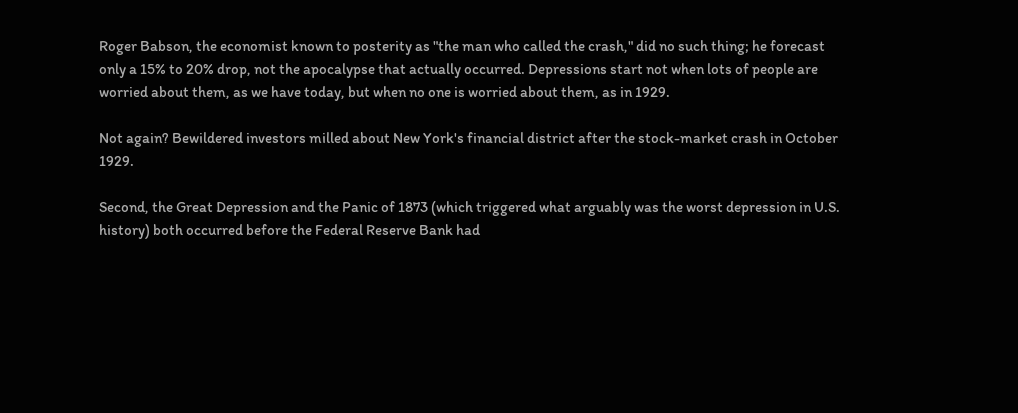Roger Babson, the economist known to posterity as "the man who called the crash," did no such thing; he forecast only a 15% to 20% drop, not the apocalypse that actually occurred. Depressions start not when lots of people are worried about them, as we have today, but when no one is worried about them, as in 1929.

Not again? Bewildered investors milled about New York's financial district after the stock-market crash in October 1929.

Second, the Great Depression and the Panic of 1873 (which triggered what arguably was the worst depression in U.S. history) both occurred before the Federal Reserve Bank had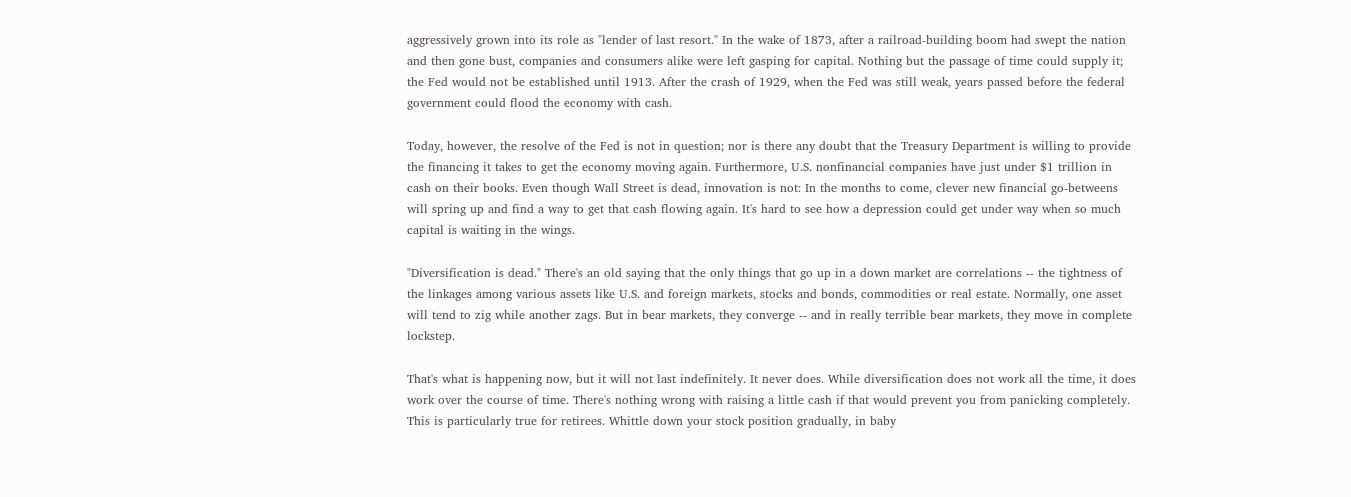aggressively grown into its role as "lender of last resort." In the wake of 1873, after a railroad-building boom had swept the nation and then gone bust, companies and consumers alike were left gasping for capital. Nothing but the passage of time could supply it; the Fed would not be established until 1913. After the crash of 1929, when the Fed was still weak, years passed before the federal government could flood the economy with cash.

Today, however, the resolve of the Fed is not in question; nor is there any doubt that the Treasury Department is willing to provide the financing it takes to get the economy moving again. Furthermore, U.S. nonfinancial companies have just under $1 trillion in cash on their books. Even though Wall Street is dead, innovation is not: In the months to come, clever new financial go-betweens will spring up and find a way to get that cash flowing again. It's hard to see how a depression could get under way when so much capital is waiting in the wings.

"Diversification is dead." There's an old saying that the only things that go up in a down market are correlations -- the tightness of the linkages among various assets like U.S. and foreign markets, stocks and bonds, commodities or real estate. Normally, one asset will tend to zig while another zags. But in bear markets, they converge -- and in really terrible bear markets, they move in complete lockstep.

That's what is happening now, but it will not last indefinitely. It never does. While diversification does not work all the time, it does work over the course of time. There's nothing wrong with raising a little cash if that would prevent you from panicking completely. This is particularly true for retirees. Whittle down your stock position gradually, in baby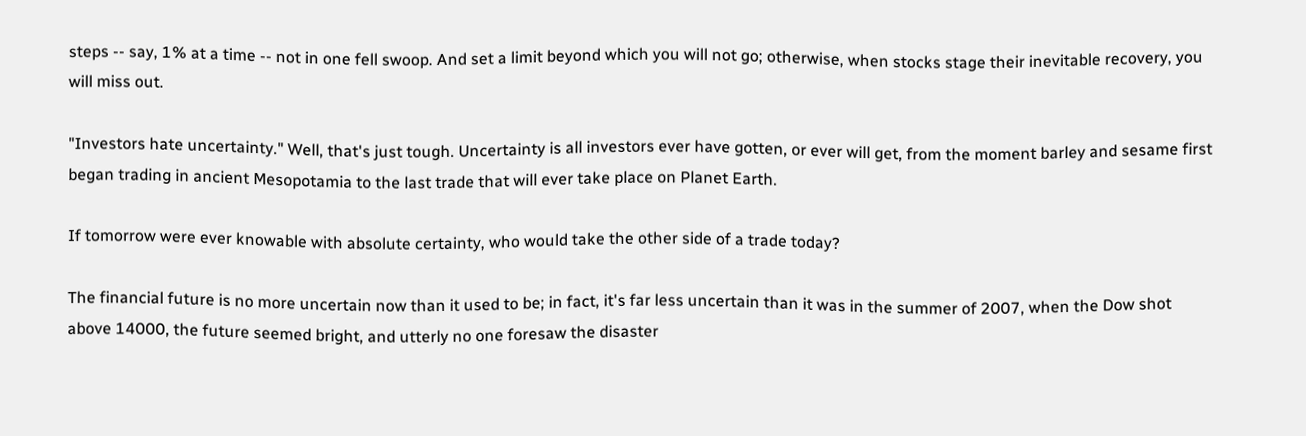steps -- say, 1% at a time -- not in one fell swoop. And set a limit beyond which you will not go; otherwise, when stocks stage their inevitable recovery, you will miss out.

"Investors hate uncertainty." Well, that's just tough. Uncertainty is all investors ever have gotten, or ever will get, from the moment barley and sesame first began trading in ancient Mesopotamia to the last trade that will ever take place on Planet Earth.

If tomorrow were ever knowable with absolute certainty, who would take the other side of a trade today?

The financial future is no more uncertain now than it used to be; in fact, it's far less uncertain than it was in the summer of 2007, when the Dow shot above 14000, the future seemed bright, and utterly no one foresaw the disaster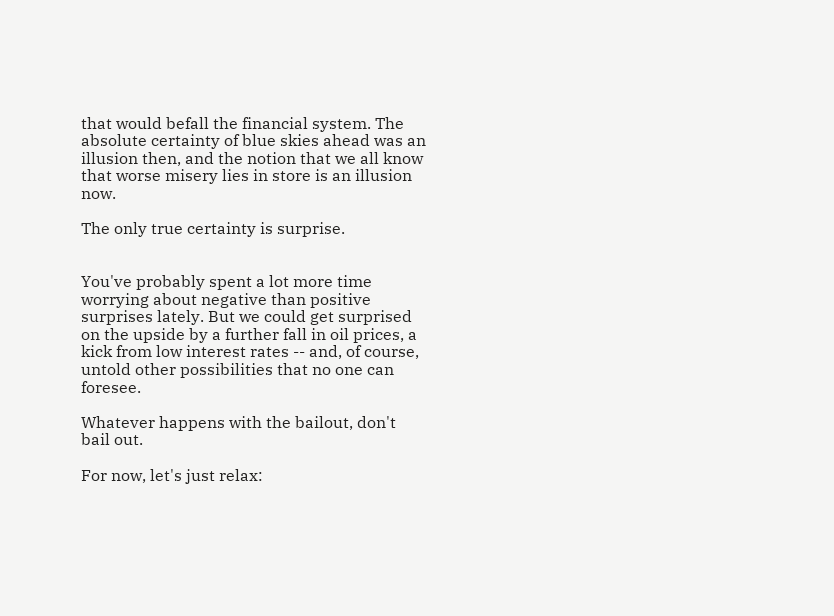that would befall the financial system. The absolute certainty of blue skies ahead was an illusion then, and the notion that we all know that worse misery lies in store is an illusion now.

The only true certainty is surprise.


You've probably spent a lot more time worrying about negative than positive surprises lately. But we could get surprised on the upside by a further fall in oil prices, a kick from low interest rates -- and, of course, untold other possibilities that no one can foresee.

Whatever happens with the bailout, don't bail out.

For now, let's just relax: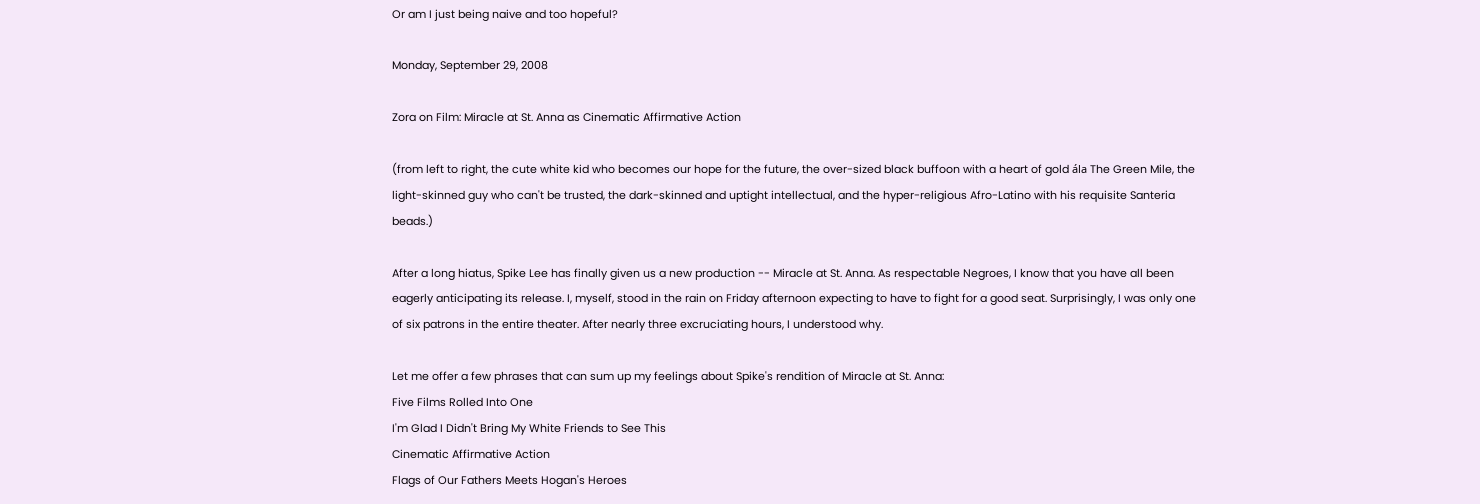Or am I just being naive and too hopeful?

Monday, September 29, 2008

Zora on Film: Miracle at St. Anna as Cinematic Affirmative Action

(from left to right, the cute white kid who becomes our hope for the future, the over-sized black buffoon with a heart of gold ála The Green Mile, the light-skinned guy who can't be trusted, the dark-skinned and uptight intellectual, and the hyper-religious Afro-Latino with his requisite Santeria beads.)

After a long hiatus, Spike Lee has finally given us a new production -- Miracle at St. Anna. As respectable Negroes, I know that you have all been eagerly anticipating its release. I, myself, stood in the rain on Friday afternoon expecting to have to fight for a good seat. Surprisingly, I was only one of six patrons in the entire theater. After nearly three excruciating hours, I understood why.

Let me offer a few phrases that can sum up my feelings about Spike's rendition of Miracle at St. Anna:
Five Films Rolled Into One
I'm Glad I Didn't Bring My White Friends to See This
Cinematic Affirmative Action
Flags of Our Fathers Meets Hogan's Heroes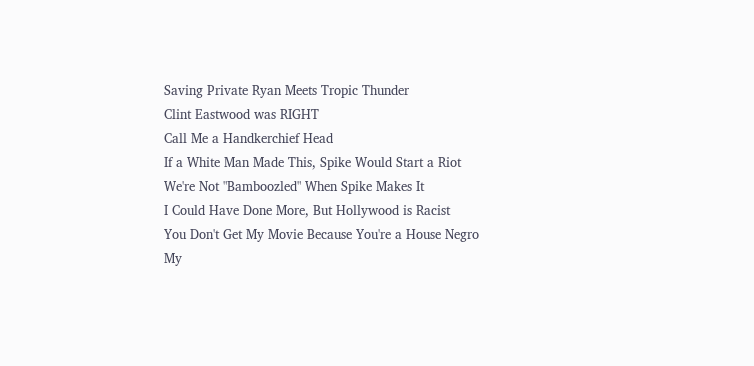Saving Private Ryan Meets Tropic Thunder
Clint Eastwood was RIGHT
Call Me a Handkerchief Head
If a White Man Made This, Spike Would Start a Riot
We're Not "Bamboozled" When Spike Makes It
I Could Have Done More, But Hollywood is Racist
You Don't Get My Movie Because You're a House Negro
My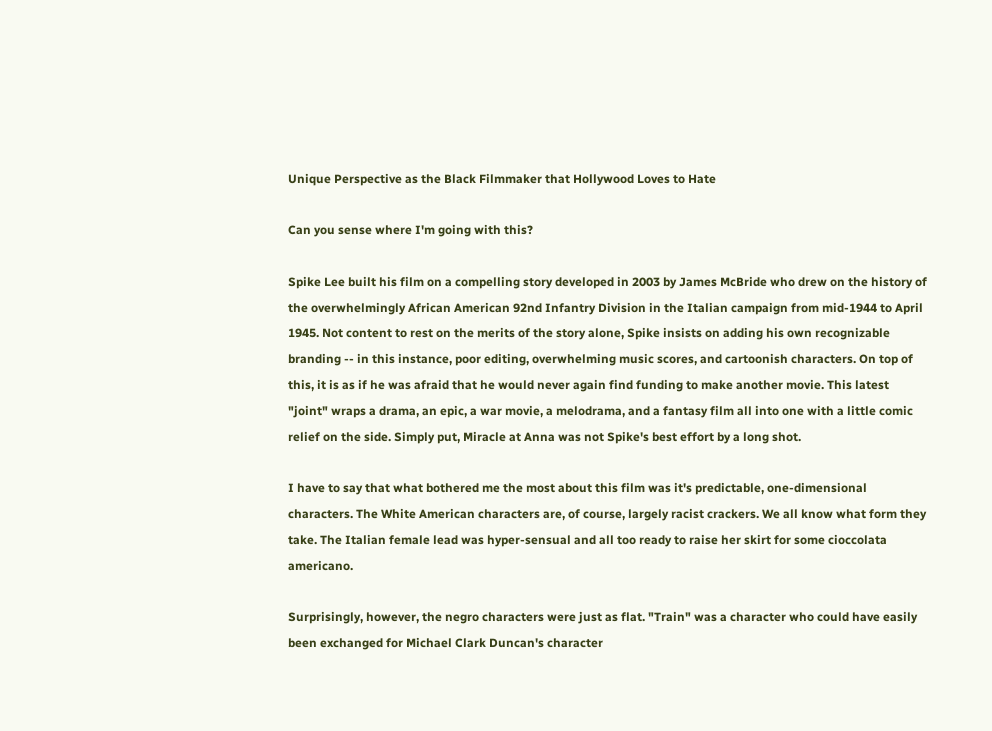Unique Perspective as the Black Filmmaker that Hollywood Loves to Hate

Can you sense where I'm going with this?

Spike Lee built his film on a compelling story developed in 2003 by James McBride who drew on the history of the overwhelmingly African American 92nd Infantry Division in the Italian campaign from mid-1944 to April 1945. Not content to rest on the merits of the story alone, Spike insists on adding his own recognizable branding -- in this instance, poor editing, overwhelming music scores, and cartoonish characters. On top of this, it is as if he was afraid that he would never again find funding to make another movie. This latest "joint" wraps a drama, an epic, a war movie, a melodrama, and a fantasy film all into one with a little comic relief on the side. Simply put, Miracle at Anna was not Spike's best effort by a long shot.

I have to say that what bothered me the most about this film was it's predictable, one-dimensional characters. The White American characters are, of course, largely racist crackers. We all know what form they take. The Italian female lead was hyper-sensual and all too ready to raise her skirt for some cioccolata americano.

Surprisingly, however, the negro characters were just as flat. "Train" was a character who could have easily been exchanged for Michael Clark Duncan's character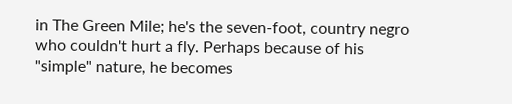in The Green Mile; he's the seven-foot, country negro who couldn't hurt a fly. Perhaps because of his "simple" nature, he becomes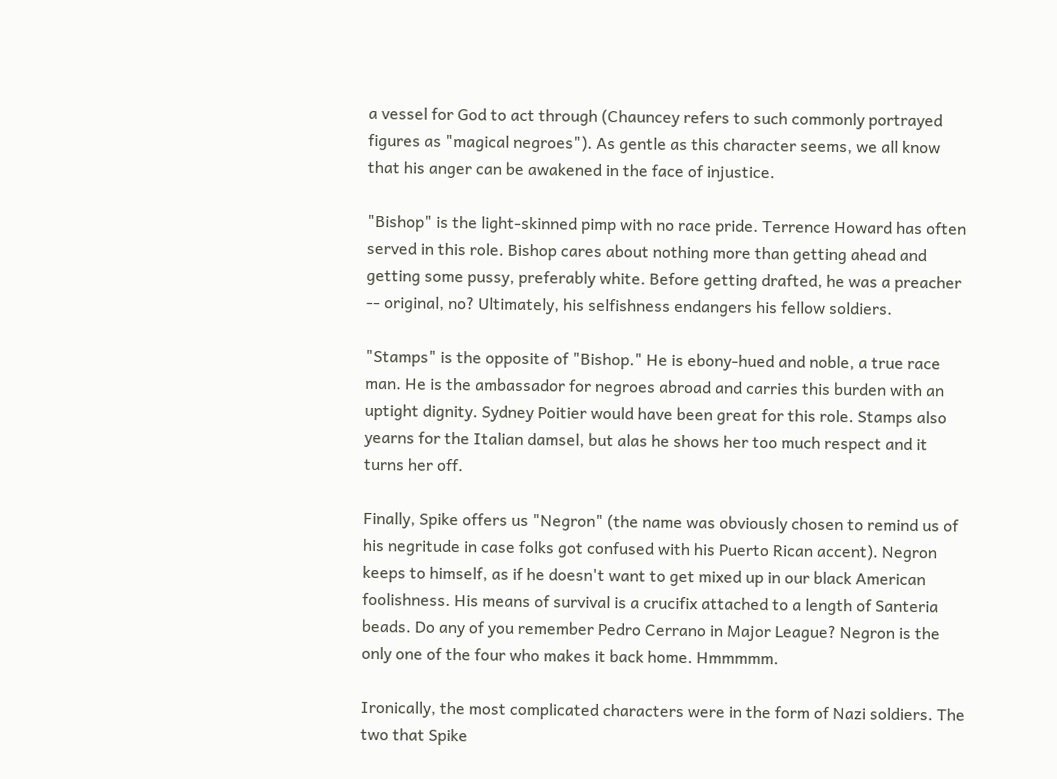a vessel for God to act through (Chauncey refers to such commonly portrayed figures as "magical negroes"). As gentle as this character seems, we all know that his anger can be awakened in the face of injustice.

"Bishop" is the light-skinned pimp with no race pride. Terrence Howard has often served in this role. Bishop cares about nothing more than getting ahead and getting some pussy, preferably white. Before getting drafted, he was a preacher -- original, no? Ultimately, his selfishness endangers his fellow soldiers.

"Stamps" is the opposite of "Bishop." He is ebony-hued and noble, a true race man. He is the ambassador for negroes abroad and carries this burden with an uptight dignity. Sydney Poitier would have been great for this role. Stamps also yearns for the Italian damsel, but alas he shows her too much respect and it turns her off.

Finally, Spike offers us "Negron" (the name was obviously chosen to remind us of his negritude in case folks got confused with his Puerto Rican accent). Negron keeps to himself, as if he doesn't want to get mixed up in our black American foolishness. His means of survival is a crucifix attached to a length of Santeria beads. Do any of you remember Pedro Cerrano in Major League? Negron is the only one of the four who makes it back home. Hmmmmm.

Ironically, the most complicated characters were in the form of Nazi soldiers. The two that Spike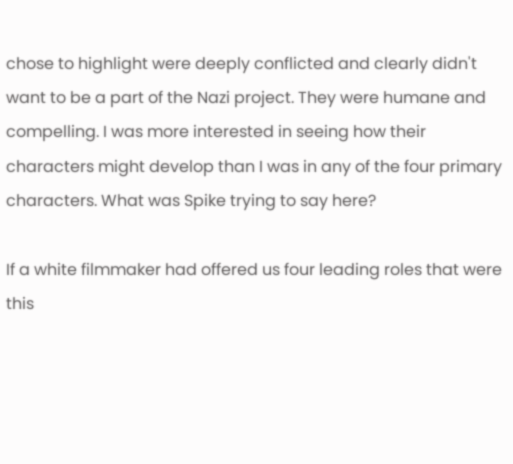chose to highlight were deeply conflicted and clearly didn't want to be a part of the Nazi project. They were humane and compelling. I was more interested in seeing how their characters might develop than I was in any of the four primary characters. What was Spike trying to say here?

If a white filmmaker had offered us four leading roles that were this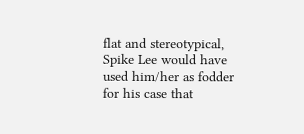flat and stereotypical, Spike Lee would have used him/her as fodder for his case that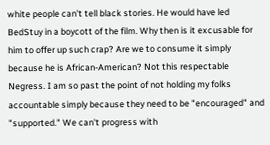white people can't tell black stories. He would have led BedStuy in a boycott of the film. Why then is it excusable for him to offer up such crap? Are we to consume it simply because he is African-American? Not this respectable Negress. I am so past the point of not holding my folks accountable simply because they need to be "encouraged" and "supported." We can't progress with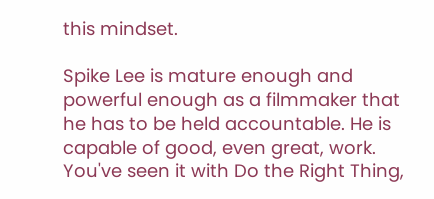this mindset.

Spike Lee is mature enough and powerful enough as a filmmaker that he has to be held accountable. He is capable of good, even great, work. You've seen it with Do the Right Thing,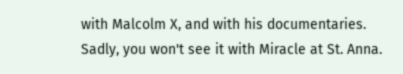with Malcolm X, and with his documentaries. Sadly, you won't see it with Miracle at St. Anna.